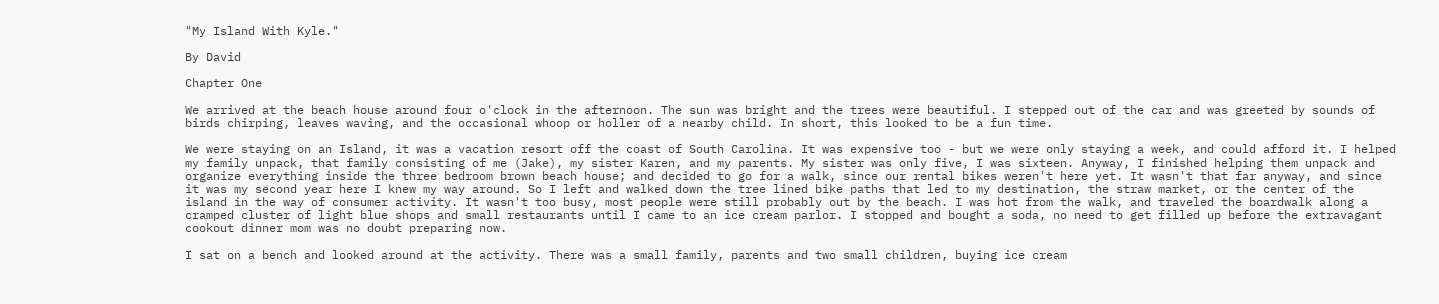"My Island With Kyle."

By David

Chapter One

We arrived at the beach house around four o'clock in the afternoon. The sun was bright and the trees were beautiful. I stepped out of the car and was greeted by sounds of birds chirping, leaves waving, and the occasional whoop or holler of a nearby child. In short, this looked to be a fun time.

We were staying on an Island, it was a vacation resort off the coast of South Carolina. It was expensive too - but we were only staying a week, and could afford it. I helped my family unpack, that family consisting of me (Jake), my sister Karen, and my parents. My sister was only five, I was sixteen. Anyway, I finished helping them unpack and organize everything inside the three bedroom brown beach house; and decided to go for a walk, since our rental bikes weren't here yet. It wasn't that far anyway, and since it was my second year here I knew my way around. So I left and walked down the tree lined bike paths that led to my destination, the straw market, or the center of the island in the way of consumer activity. It wasn't too busy, most people were still probably out by the beach. I was hot from the walk, and traveled the boardwalk along a cramped cluster of light blue shops and small restaurants until I came to an ice cream parlor. I stopped and bought a soda, no need to get filled up before the extravagant cookout dinner mom was no doubt preparing now.

I sat on a bench and looked around at the activity. There was a small family, parents and two small children, buying ice cream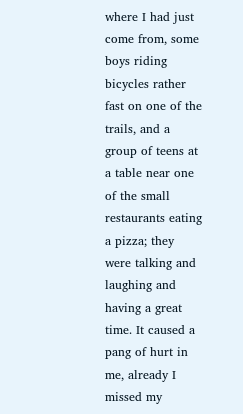where I had just come from, some boys riding bicycles rather fast on one of the trails, and a group of teens at a table near one of the small restaurants eating a pizza; they were talking and laughing and having a great time. It caused a pang of hurt in me, already I missed my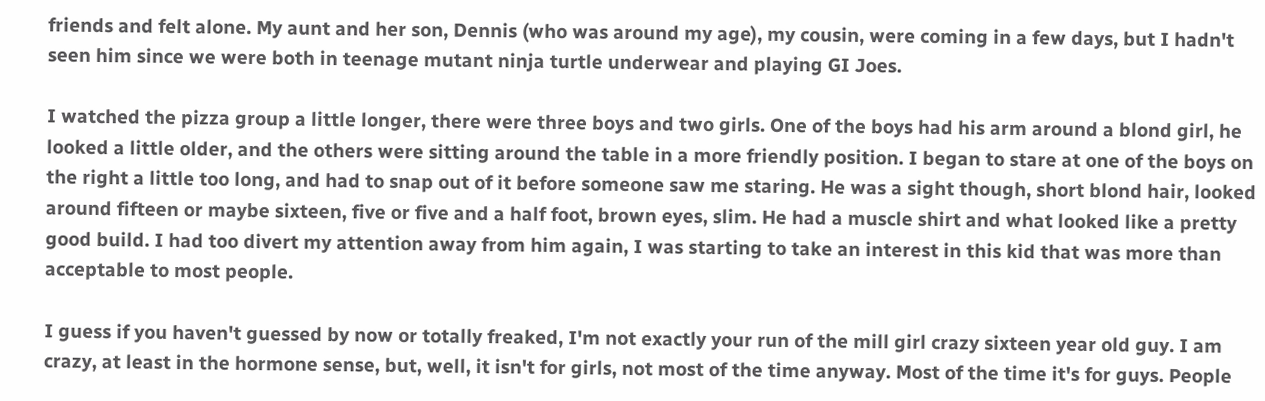friends and felt alone. My aunt and her son, Dennis (who was around my age), my cousin, were coming in a few days, but I hadn't seen him since we were both in teenage mutant ninja turtle underwear and playing GI Joes.

I watched the pizza group a little longer, there were three boys and two girls. One of the boys had his arm around a blond girl, he looked a little older, and the others were sitting around the table in a more friendly position. I began to stare at one of the boys on the right a little too long, and had to snap out of it before someone saw me staring. He was a sight though, short blond hair, looked around fifteen or maybe sixteen, five or five and a half foot, brown eyes, slim. He had a muscle shirt and what looked like a pretty good build. I had too divert my attention away from him again, I was starting to take an interest in this kid that was more than acceptable to most people.

I guess if you haven't guessed by now or totally freaked, I'm not exactly your run of the mill girl crazy sixteen year old guy. I am crazy, at least in the hormone sense, but, well, it isn't for girls, not most of the time anyway. Most of the time it's for guys. People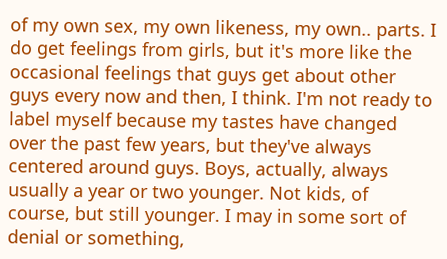of my own sex, my own likeness, my own.. parts. I do get feelings from girls, but it's more like the occasional feelings that guys get about other guys every now and then, I think. I'm not ready to label myself because my tastes have changed over the past few years, but they've always centered around guys. Boys, actually, always usually a year or two younger. Not kids, of course, but still younger. I may in some sort of denial or something,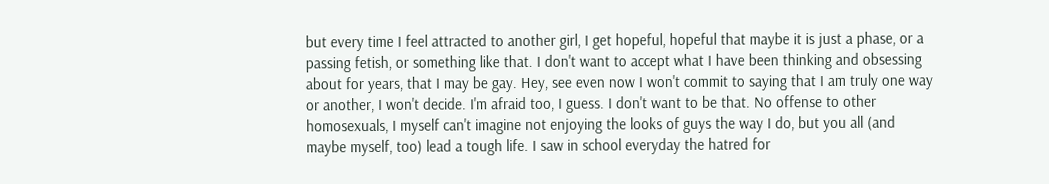but every time I feel attracted to another girl, I get hopeful, hopeful that maybe it is just a phase, or a passing fetish, or something like that. I don't want to accept what I have been thinking and obsessing about for years, that I may be gay. Hey, see even now I won't commit to saying that I am truly one way or another, I won't decide. I'm afraid too, I guess. I don't want to be that. No offense to other homosexuals, I myself can't imagine not enjoying the looks of guys the way I do, but you all (and maybe myself, too) lead a tough life. I saw in school everyday the hatred for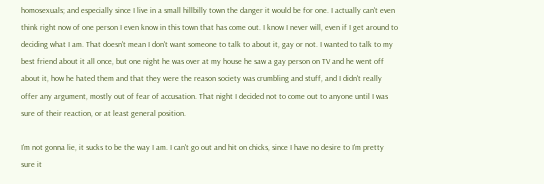homosexuals; and especially since I live in a small hillbilly town the danger it would be for one. I actually can't even think right now of one person I even know in this town that has come out. I know I never will, even if I get around to deciding what I am. That doesn't mean I don't want someone to talk to about it, gay or not. I wanted to talk to my best friend about it all once, but one night he was over at my house he saw a gay person on TV and he went off about it, how he hated them and that they were the reason society was crumbling and stuff, and I didn't really offer any argument, mostly out of fear of accusation. That night I decided not to come out to anyone until I was sure of their reaction, or at least general position.

I'm not gonna lie, it sucks to be the way I am. I can't go out and hit on chicks, since I have no desire to I'm pretty sure it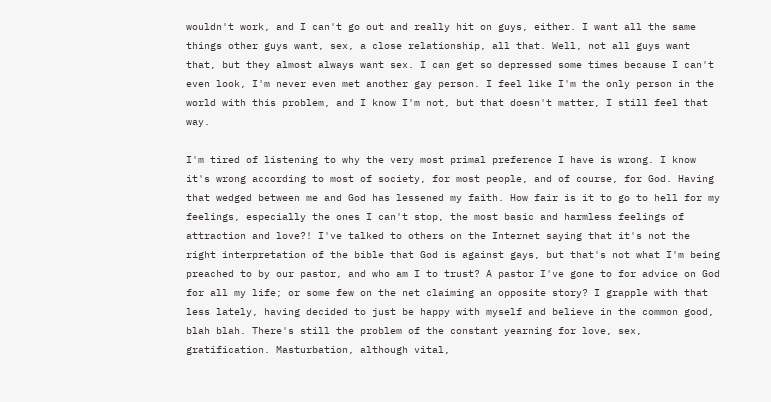wouldn't work, and I can't go out and really hit on guys, either. I want all the same things other guys want, sex, a close relationship, all that. Well, not all guys want that, but they almost always want sex. I can get so depressed some times because I can't even look, I'm never even met another gay person. I feel like I'm the only person in the world with this problem, and I know I'm not, but that doesn't matter, I still feel that way.

I'm tired of listening to why the very most primal preference I have is wrong. I know it's wrong according to most of society, for most people, and of course, for God. Having that wedged between me and God has lessened my faith. How fair is it to go to hell for my feelings, especially the ones I can't stop, the most basic and harmless feelings of attraction and love?! I've talked to others on the Internet saying that it's not the right interpretation of the bible that God is against gays, but that's not what I'm being preached to by our pastor, and who am I to trust? A pastor I've gone to for advice on God for all my life; or some few on the net claiming an opposite story? I grapple with that less lately, having decided to just be happy with myself and believe in the common good, blah blah. There's still the problem of the constant yearning for love, sex, gratification. Masturbation, although vital,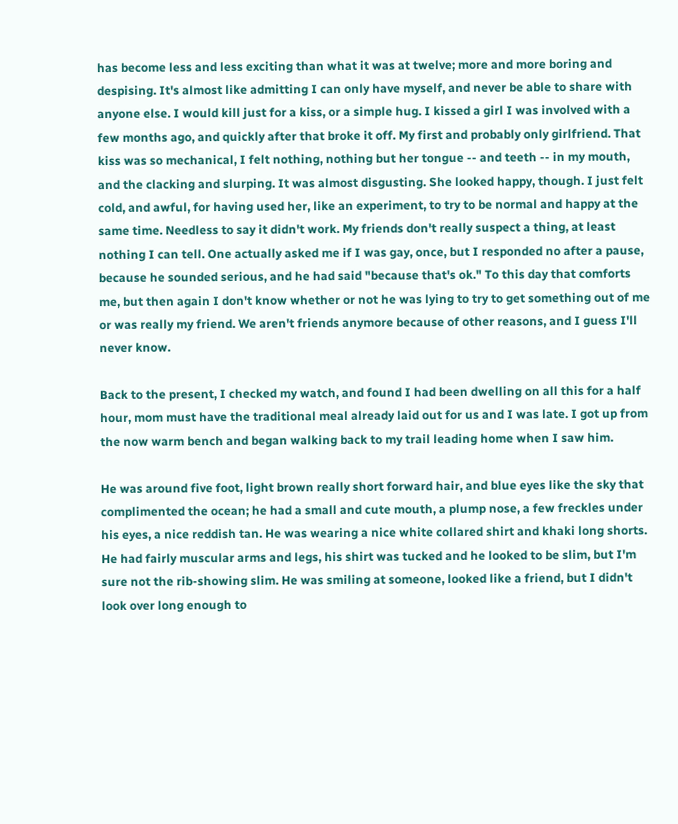has become less and less exciting than what it was at twelve; more and more boring and despising. It's almost like admitting I can only have myself, and never be able to share with anyone else. I would kill just for a kiss, or a simple hug. I kissed a girl I was involved with a few months ago, and quickly after that broke it off. My first and probably only girlfriend. That kiss was so mechanical, I felt nothing, nothing but her tongue -- and teeth -- in my mouth, and the clacking and slurping. It was almost disgusting. She looked happy, though. I just felt cold, and awful, for having used her, like an experiment, to try to be normal and happy at the same time. Needless to say it didn't work. My friends don't really suspect a thing, at least nothing I can tell. One actually asked me if I was gay, once, but I responded no after a pause, because he sounded serious, and he had said "because that's ok." To this day that comforts me, but then again I don't know whether or not he was lying to try to get something out of me or was really my friend. We aren't friends anymore because of other reasons, and I guess I'll never know.

Back to the present, I checked my watch, and found I had been dwelling on all this for a half hour, mom must have the traditional meal already laid out for us and I was late. I got up from the now warm bench and began walking back to my trail leading home when I saw him.

He was around five foot, light brown really short forward hair, and blue eyes like the sky that complimented the ocean; he had a small and cute mouth, a plump nose, a few freckles under his eyes, a nice reddish tan. He was wearing a nice white collared shirt and khaki long shorts. He had fairly muscular arms and legs, his shirt was tucked and he looked to be slim, but I'm sure not the rib-showing slim. He was smiling at someone, looked like a friend, but I didn't look over long enough to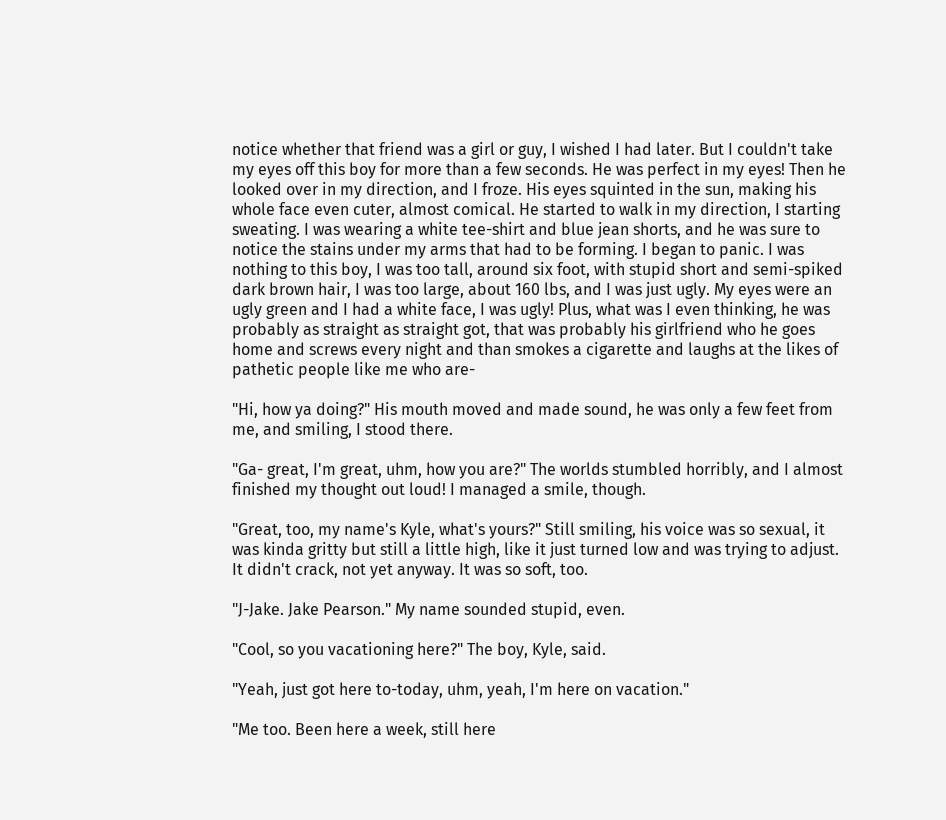notice whether that friend was a girl or guy, I wished I had later. But I couldn't take my eyes off this boy for more than a few seconds. He was perfect in my eyes! Then he looked over in my direction, and I froze. His eyes squinted in the sun, making his whole face even cuter, almost comical. He started to walk in my direction, I starting sweating. I was wearing a white tee-shirt and blue jean shorts, and he was sure to notice the stains under my arms that had to be forming. I began to panic. I was nothing to this boy, I was too tall, around six foot, with stupid short and semi-spiked dark brown hair, I was too large, about 160 lbs, and I was just ugly. My eyes were an ugly green and I had a white face, I was ugly! Plus, what was I even thinking, he was probably as straight as straight got, that was probably his girlfriend who he goes home and screws every night and than smokes a cigarette and laughs at the likes of pathetic people like me who are-

"Hi, how ya doing?" His mouth moved and made sound, he was only a few feet from me, and smiling, I stood there.

"Ga- great, I'm great, uhm, how you are?" The worlds stumbled horribly, and I almost finished my thought out loud! I managed a smile, though.

"Great, too, my name's Kyle, what's yours?" Still smiling, his voice was so sexual, it was kinda gritty but still a little high, like it just turned low and was trying to adjust. It didn't crack, not yet anyway. It was so soft, too.

"J-Jake. Jake Pearson." My name sounded stupid, even.

"Cool, so you vacationing here?" The boy, Kyle, said.

"Yeah, just got here to-today, uhm, yeah, I'm here on vacation."

"Me too. Been here a week, still here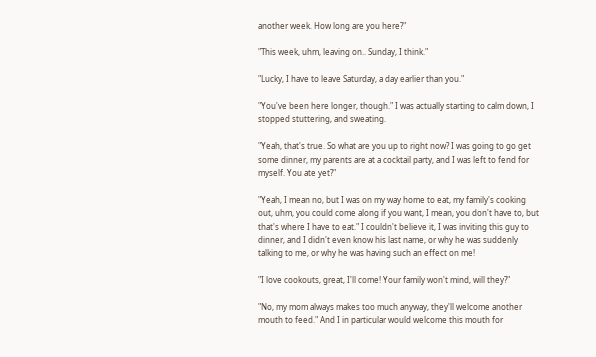another week. How long are you here?"

"This week, uhm, leaving on.. Sunday, I think."

"Lucky, I have to leave Saturday, a day earlier than you."

"You've been here longer, though." I was actually starting to calm down, I stopped stuttering, and sweating.

"Yeah, that's true. So what are you up to right now? I was going to go get some dinner, my parents are at a cocktail party, and I was left to fend for myself. You ate yet?"

"Yeah, I mean no, but I was on my way home to eat, my family's cooking out, uhm, you could come along if you want, I mean, you don't have to, but that's where I have to eat." I couldn't believe it, I was inviting this guy to dinner, and I didn't even know his last name, or why he was suddenly talking to me, or why he was having such an effect on me!

"I love cookouts, great, I'll come! Your family won't mind, will they?"

"No, my mom always makes too much anyway, they'll welcome another mouth to feed." And I in particular would welcome this mouth for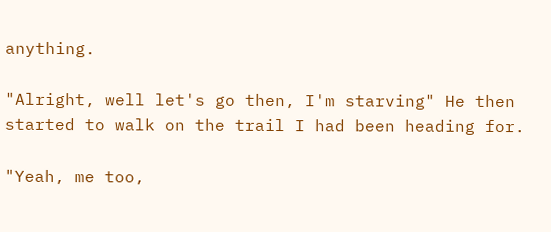anything.

"Alright, well let's go then, I'm starving" He then started to walk on the trail I had been heading for.

"Yeah, me too,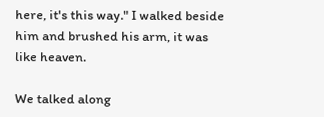here, it's this way." I walked beside him and brushed his arm, it was like heaven.

We talked along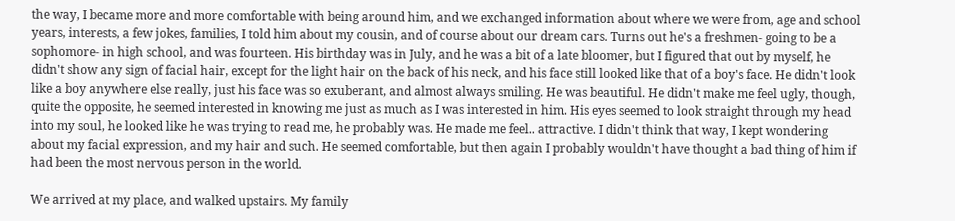the way, I became more and more comfortable with being around him, and we exchanged information about where we were from, age and school years, interests, a few jokes, families, I told him about my cousin, and of course about our dream cars. Turns out he's a freshmen- going to be a sophomore- in high school, and was fourteen. His birthday was in July, and he was a bit of a late bloomer, but I figured that out by myself, he didn't show any sign of facial hair, except for the light hair on the back of his neck, and his face still looked like that of a boy's face. He didn't look like a boy anywhere else really, just his face was so exuberant, and almost always smiling. He was beautiful. He didn't make me feel ugly, though, quite the opposite, he seemed interested in knowing me just as much as I was interested in him. His eyes seemed to look straight through my head into my soul, he looked like he was trying to read me, he probably was. He made me feel.. attractive. I didn't think that way, I kept wondering about my facial expression, and my hair and such. He seemed comfortable, but then again I probably wouldn't have thought a bad thing of him if had been the most nervous person in the world.

We arrived at my place, and walked upstairs. My family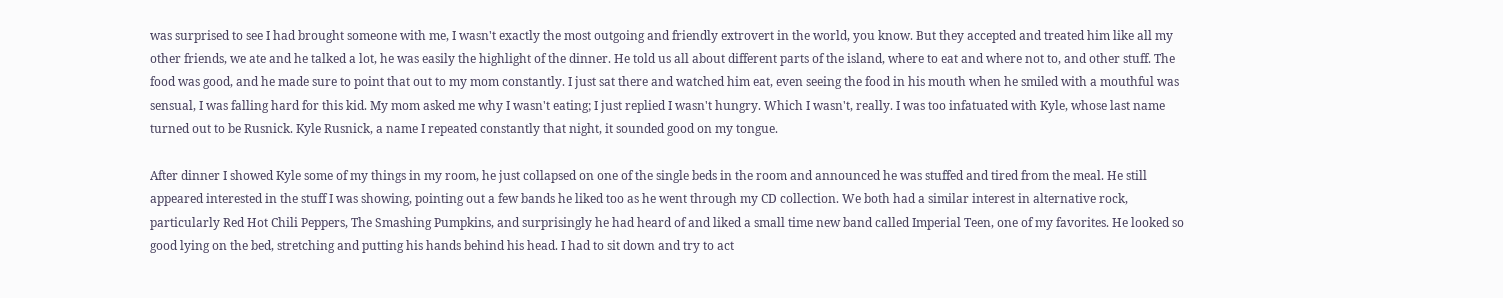was surprised to see I had brought someone with me, I wasn't exactly the most outgoing and friendly extrovert in the world, you know. But they accepted and treated him like all my other friends, we ate and he talked a lot, he was easily the highlight of the dinner. He told us all about different parts of the island, where to eat and where not to, and other stuff. The food was good, and he made sure to point that out to my mom constantly. I just sat there and watched him eat, even seeing the food in his mouth when he smiled with a mouthful was sensual, I was falling hard for this kid. My mom asked me why I wasn't eating; I just replied I wasn't hungry. Which I wasn't, really. I was too infatuated with Kyle, whose last name turned out to be Rusnick. Kyle Rusnick, a name I repeated constantly that night, it sounded good on my tongue.

After dinner I showed Kyle some of my things in my room, he just collapsed on one of the single beds in the room and announced he was stuffed and tired from the meal. He still appeared interested in the stuff I was showing, pointing out a few bands he liked too as he went through my CD collection. We both had a similar interest in alternative rock, particularly Red Hot Chili Peppers, The Smashing Pumpkins, and surprisingly he had heard of and liked a small time new band called Imperial Teen, one of my favorites. He looked so good lying on the bed, stretching and putting his hands behind his head. I had to sit down and try to act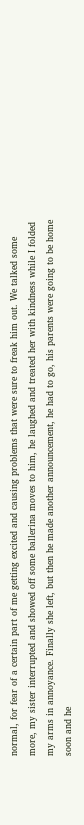normal, for fear of a certain part of me getting excited and causing problems that were sure to freak him out. We talked some more, my sister interrupted and showed off some ballerina moves to him, he laughed and treated her with kindness while I folded my arms in annoyance. Finally she left, but then he made another announcement, he had to go, his parents were going to be home soon and he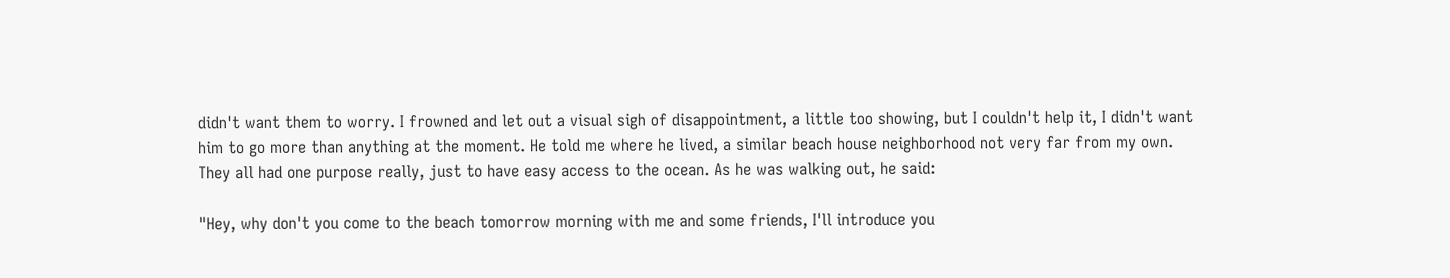didn't want them to worry. I frowned and let out a visual sigh of disappointment, a little too showing, but I couldn't help it, I didn't want him to go more than anything at the moment. He told me where he lived, a similar beach house neighborhood not very far from my own. They all had one purpose really, just to have easy access to the ocean. As he was walking out, he said:

"Hey, why don't you come to the beach tomorrow morning with me and some friends, I'll introduce you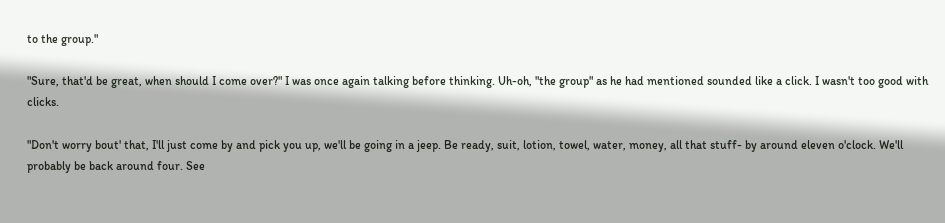to the group."

"Sure, that'd be great, when should I come over?" I was once again talking before thinking. Uh-oh, "the group" as he had mentioned sounded like a click. I wasn't too good with clicks.

"Don't worry bout' that, I'll just come by and pick you up, we'll be going in a jeep. Be ready, suit, lotion, towel, water, money, all that stuff- by around eleven o'clock. We'll probably be back around four. See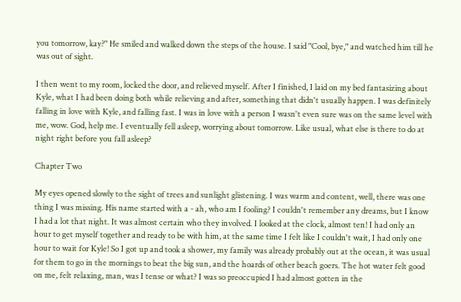you tomorrow, kay?" He smiled and walked down the steps of the house. I said "Cool, bye," and watched him till he was out of sight.

I then went to my room, locked the door, and relieved myself. After I finished, I laid on my bed fantasizing about Kyle, what I had been doing both while relieving and after, something that didn't usually happen. I was definitely falling in love with Kyle, and falling fast. I was in love with a person I wasn't even sure was on the same level with me, wow. God, help me. I eventually fell asleep, worrying about tomorrow. Like usual, what else is there to do at night right before you fall asleep?

Chapter Two

My eyes opened slowly to the sight of trees and sunlight glistening. I was warm and content, well, there was one thing I was missing. His name started with a - ah, who am I fooling? I couldn't remember any dreams, but I know I had a lot that night. It was almost certain who they involved. I looked at the clock, almost ten! I had only an hour to get myself together and ready to be with him, at the same time I felt like I couldn't wait, I had only one hour to wait for Kyle! So I got up and took a shower, my family was already probably out at the ocean, it was usual for them to go in the mornings to beat the big sun, and the hoards of other beach goers. The hot water felt good on me, felt relaxing, man, was I tense or what? I was so preoccupied I had almost gotten in the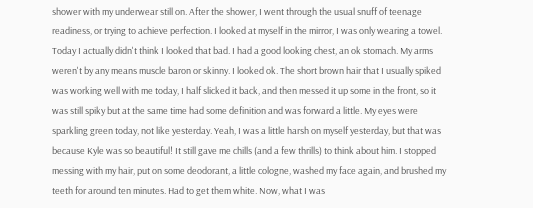shower with my underwear still on. After the shower, I went through the usual snuff of teenage readiness, or trying to achieve perfection. I looked at myself in the mirror, I was only wearing a towel. Today I actually didn't think I looked that bad. I had a good looking chest, an ok stomach. My arms weren't by any means muscle baron or skinny. I looked ok. The short brown hair that I usually spiked was working well with me today, I half slicked it back, and then messed it up some in the front, so it was still spiky but at the same time had some definition and was forward a little. My eyes were sparkling green today, not like yesterday. Yeah, I was a little harsh on myself yesterday, but that was because Kyle was so beautiful! It still gave me chills (and a few thrills) to think about him. I stopped messing with my hair, put on some deodorant, a little cologne, washed my face again, and brushed my teeth for around ten minutes. Had to get them white. Now, what I was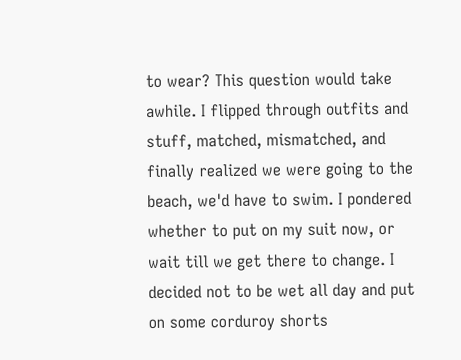to wear? This question would take awhile. I flipped through outfits and stuff, matched, mismatched, and finally realized we were going to the beach, we'd have to swim. I pondered whether to put on my suit now, or wait till we get there to change. I decided not to be wet all day and put on some corduroy shorts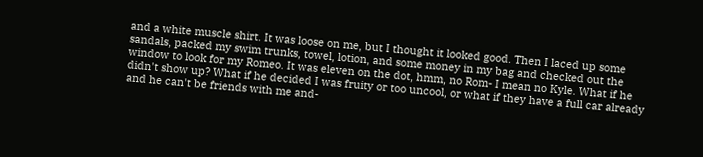and a white muscle shirt. It was loose on me, but I thought it looked good. Then I laced up some sandals, packed my swim trunks, towel, lotion, and some money in my bag and checked out the window to look for my Romeo. It was eleven on the dot, hmm, no Rom- I mean no Kyle. What if he didn't show up? What if he decided I was fruity or too uncool, or what if they have a full car already and he can't be friends with me and-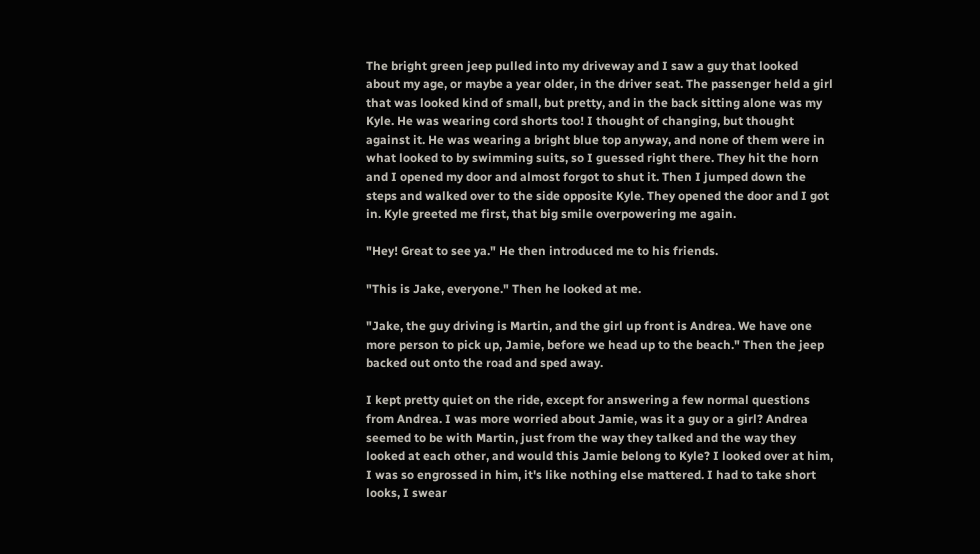The bright green jeep pulled into my driveway and I saw a guy that looked about my age, or maybe a year older, in the driver seat. The passenger held a girl that was looked kind of small, but pretty, and in the back sitting alone was my Kyle. He was wearing cord shorts too! I thought of changing, but thought against it. He was wearing a bright blue top anyway, and none of them were in what looked to by swimming suits, so I guessed right there. They hit the horn and I opened my door and almost forgot to shut it. Then I jumped down the steps and walked over to the side opposite Kyle. They opened the door and I got in. Kyle greeted me first, that big smile overpowering me again.

"Hey! Great to see ya." He then introduced me to his friends.

"This is Jake, everyone." Then he looked at me.

"Jake, the guy driving is Martin, and the girl up front is Andrea. We have one more person to pick up, Jamie, before we head up to the beach." Then the jeep backed out onto the road and sped away.

I kept pretty quiet on the ride, except for answering a few normal questions from Andrea. I was more worried about Jamie, was it a guy or a girl? Andrea seemed to be with Martin, just from the way they talked and the way they looked at each other, and would this Jamie belong to Kyle? I looked over at him, I was so engrossed in him, it's like nothing else mattered. I had to take short looks, I swear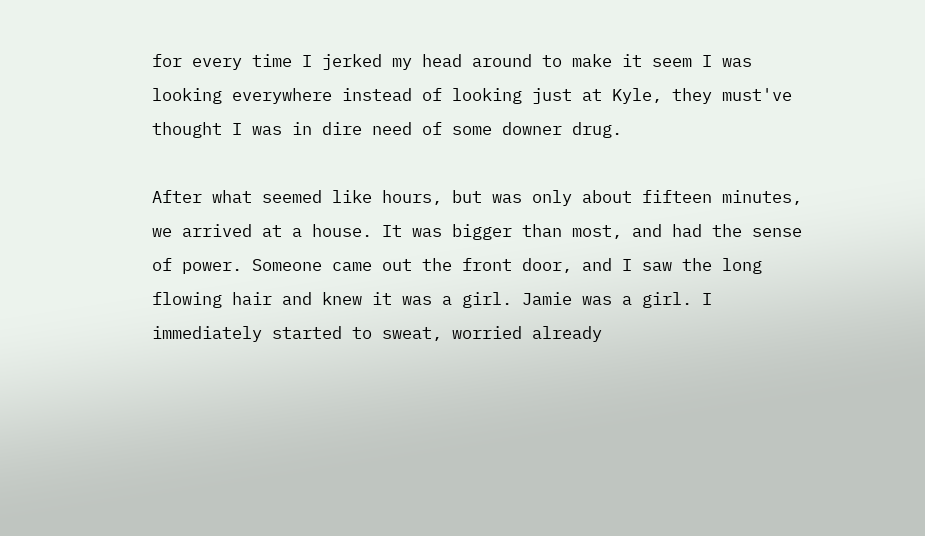for every time I jerked my head around to make it seem I was looking everywhere instead of looking just at Kyle, they must've thought I was in dire need of some downer drug.

After what seemed like hours, but was only about fifteen minutes, we arrived at a house. It was bigger than most, and had the sense of power. Someone came out the front door, and I saw the long flowing hair and knew it was a girl. Jamie was a girl. I immediately started to sweat, worried already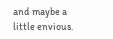and maybe a little envious.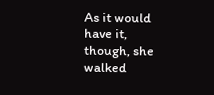As it would have it, though, she walked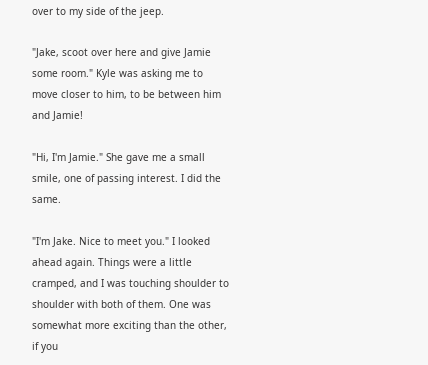over to my side of the jeep.

"Jake, scoot over here and give Jamie some room." Kyle was asking me to move closer to him, to be between him and Jamie!

"Hi, I'm Jamie." She gave me a small smile, one of passing interest. I did the same.

"I'm Jake. Nice to meet you." I looked ahead again. Things were a little cramped, and I was touching shoulder to shoulder with both of them. One was somewhat more exciting than the other, if you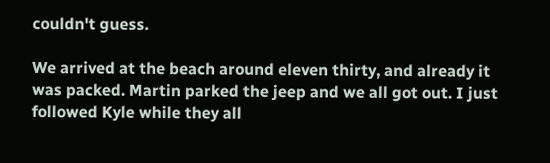couldn't guess.

We arrived at the beach around eleven thirty, and already it was packed. Martin parked the jeep and we all got out. I just followed Kyle while they all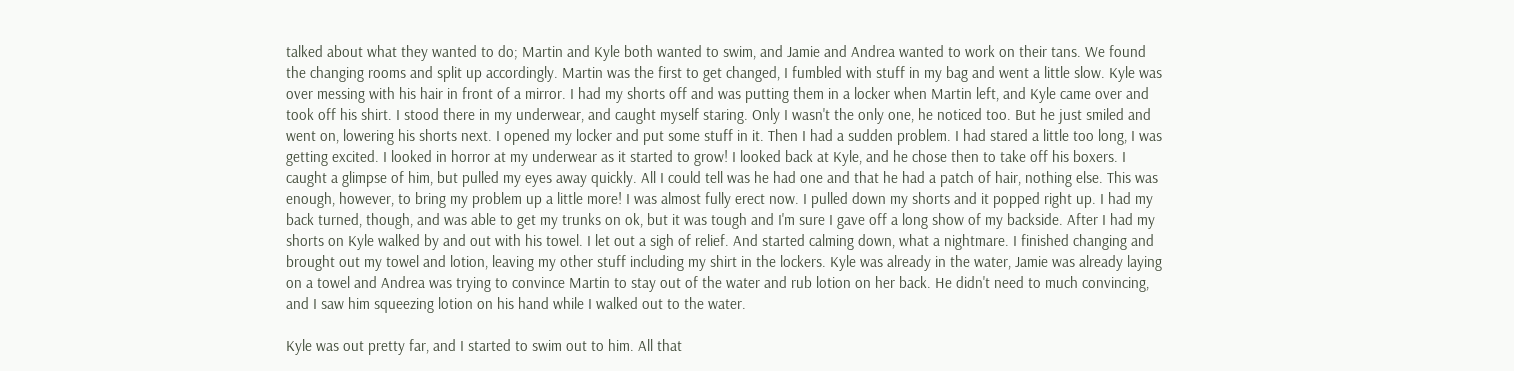talked about what they wanted to do; Martin and Kyle both wanted to swim, and Jamie and Andrea wanted to work on their tans. We found the changing rooms and split up accordingly. Martin was the first to get changed, I fumbled with stuff in my bag and went a little slow. Kyle was over messing with his hair in front of a mirror. I had my shorts off and was putting them in a locker when Martin left, and Kyle came over and took off his shirt. I stood there in my underwear, and caught myself staring. Only I wasn't the only one, he noticed too. But he just smiled and went on, lowering his shorts next. I opened my locker and put some stuff in it. Then I had a sudden problem. I had stared a little too long, I was getting excited. I looked in horror at my underwear as it started to grow! I looked back at Kyle, and he chose then to take off his boxers. I caught a glimpse of him, but pulled my eyes away quickly. All I could tell was he had one and that he had a patch of hair, nothing else. This was enough, however, to bring my problem up a little more! I was almost fully erect now. I pulled down my shorts and it popped right up. I had my back turned, though, and was able to get my trunks on ok, but it was tough and I'm sure I gave off a long show of my backside. After I had my shorts on Kyle walked by and out with his towel. I let out a sigh of relief. And started calming down, what a nightmare. I finished changing and brought out my towel and lotion, leaving my other stuff including my shirt in the lockers. Kyle was already in the water, Jamie was already laying on a towel and Andrea was trying to convince Martin to stay out of the water and rub lotion on her back. He didn't need to much convincing, and I saw him squeezing lotion on his hand while I walked out to the water.

Kyle was out pretty far, and I started to swim out to him. All that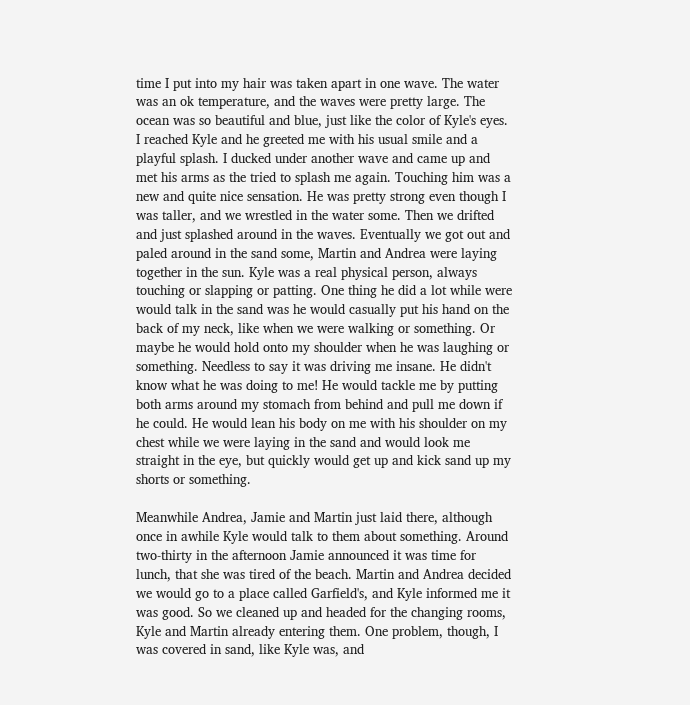time I put into my hair was taken apart in one wave. The water was an ok temperature, and the waves were pretty large. The ocean was so beautiful and blue, just like the color of Kyle's eyes. I reached Kyle and he greeted me with his usual smile and a playful splash. I ducked under another wave and came up and met his arms as the tried to splash me again. Touching him was a new and quite nice sensation. He was pretty strong even though I was taller, and we wrestled in the water some. Then we drifted and just splashed around in the waves. Eventually we got out and paled around in the sand some, Martin and Andrea were laying together in the sun. Kyle was a real physical person, always touching or slapping or patting. One thing he did a lot while were would talk in the sand was he would casually put his hand on the back of my neck, like when we were walking or something. Or maybe he would hold onto my shoulder when he was laughing or something. Needless to say it was driving me insane. He didn't know what he was doing to me! He would tackle me by putting both arms around my stomach from behind and pull me down if he could. He would lean his body on me with his shoulder on my chest while we were laying in the sand and would look me straight in the eye, but quickly would get up and kick sand up my shorts or something.

Meanwhile Andrea, Jamie and Martin just laid there, although once in awhile Kyle would talk to them about something. Around two-thirty in the afternoon Jamie announced it was time for lunch, that she was tired of the beach. Martin and Andrea decided we would go to a place called Garfield's, and Kyle informed me it was good. So we cleaned up and headed for the changing rooms, Kyle and Martin already entering them. One problem, though, I was covered in sand, like Kyle was, and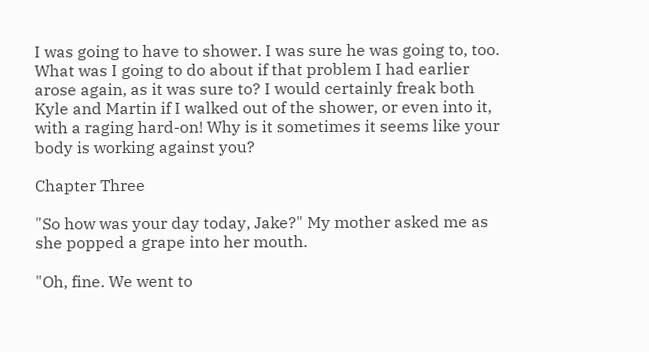I was going to have to shower. I was sure he was going to, too. What was I going to do about if that problem I had earlier arose again, as it was sure to? I would certainly freak both Kyle and Martin if I walked out of the shower, or even into it, with a raging hard-on! Why is it sometimes it seems like your body is working against you?

Chapter Three

"So how was your day today, Jake?" My mother asked me as she popped a grape into her mouth.

"Oh, fine. We went to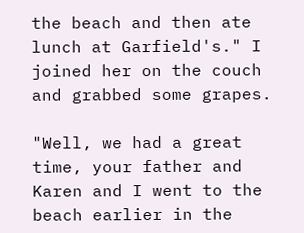the beach and then ate lunch at Garfield's." I joined her on the couch and grabbed some grapes.

"Well, we had a great time, your father and Karen and I went to the beach earlier in the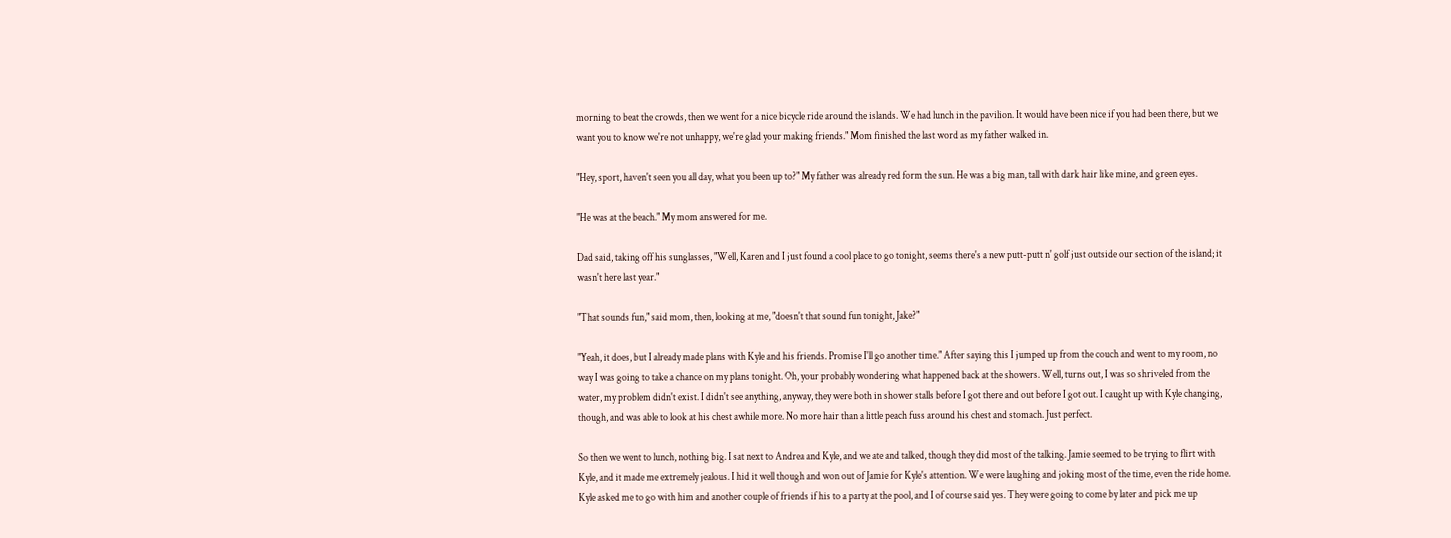morning to beat the crowds, then we went for a nice bicycle ride around the islands. We had lunch in the pavilion. It would have been nice if you had been there, but we want you to know we're not unhappy, we're glad your making friends." Mom finished the last word as my father walked in.

"Hey, sport, haven't seen you all day, what you been up to?" My father was already red form the sun. He was a big man, tall with dark hair like mine, and green eyes.

"He was at the beach." My mom answered for me.

Dad said, taking off his sunglasses, "Well, Karen and I just found a cool place to go tonight, seems there's a new putt-putt n' golf just outside our section of the island; it wasn't here last year."

"That sounds fun," said mom, then, looking at me, "doesn't that sound fun tonight, Jake?"

"Yeah, it does, but I already made plans with Kyle and his friends. Promise I'll go another time." After saying this I jumped up from the couch and went to my room, no way I was going to take a chance on my plans tonight. Oh, your probably wondering what happened back at the showers. Well, turns out, I was so shriveled from the water, my problem didn't exist. I didn't see anything, anyway, they were both in shower stalls before I got there and out before I got out. I caught up with Kyle changing, though, and was able to look at his chest awhile more. No more hair than a little peach fuss around his chest and stomach. Just perfect.

So then we went to lunch, nothing big. I sat next to Andrea and Kyle, and we ate and talked, though they did most of the talking. Jamie seemed to be trying to flirt with Kyle, and it made me extremely jealous. I hid it well though and won out of Jamie for Kyle's attention. We were laughing and joking most of the time, even the ride home. Kyle asked me to go with him and another couple of friends if his to a party at the pool, and I of course said yes. They were going to come by later and pick me up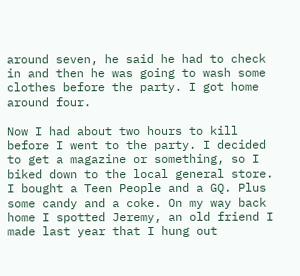around seven, he said he had to check in and then he was going to wash some clothes before the party. I got home around four.

Now I had about two hours to kill before I went to the party. I decided to get a magazine or something, so I biked down to the local general store. I bought a Teen People and a GQ. Plus some candy and a coke. On my way back home I spotted Jeremy, an old friend I made last year that I hung out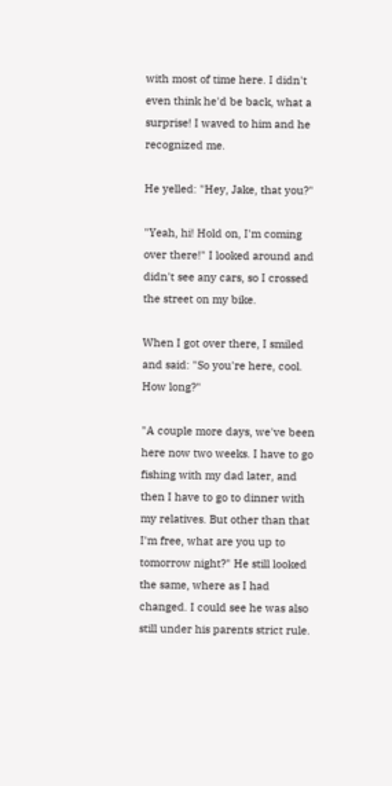with most of time here. I didn't even think he'd be back, what a surprise! I waved to him and he recognized me.

He yelled: "Hey, Jake, that you?"

"Yeah, hi! Hold on, I'm coming over there!" I looked around and didn't see any cars, so I crossed the street on my bike.

When I got over there, I smiled and said: "So you're here, cool. How long?"

"A couple more days, we've been here now two weeks. I have to go fishing with my dad later, and then I have to go to dinner with my relatives. But other than that I'm free, what are you up to tomorrow night?" He still looked the same, where as I had changed. I could see he was also still under his parents strict rule.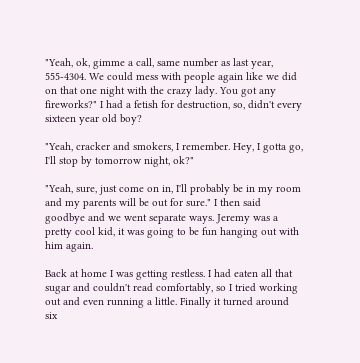"Yeah, ok, gimme a call, same number as last year, 555-4304. We could mess with people again like we did on that one night with the crazy lady. You got any fireworks?" I had a fetish for destruction, so, didn't every sixteen year old boy?

"Yeah, cracker and smokers, I remember. Hey, I gotta go, I'll stop by tomorrow night, ok?"

"Yeah, sure, just come on in, I'll probably be in my room and my parents will be out for sure." I then said goodbye and we went separate ways. Jeremy was a pretty cool kid, it was going to be fun hanging out with him again.

Back at home I was getting restless. I had eaten all that sugar and couldn't read comfortably, so I tried working out and even running a little. Finally it turned around six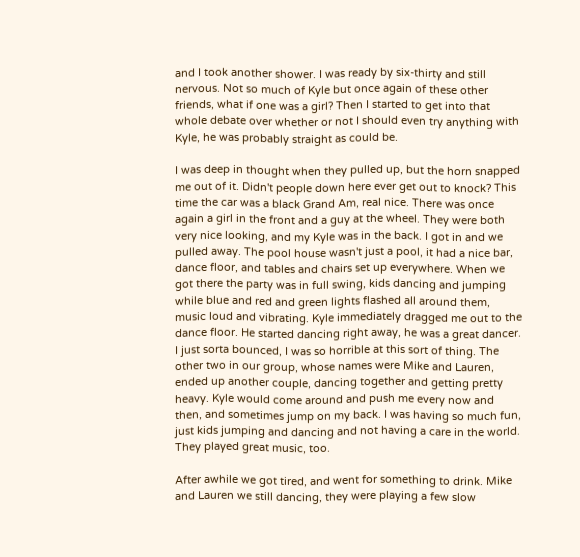and I took another shower. I was ready by six-thirty and still nervous. Not so much of Kyle but once again of these other friends, what if one was a girl? Then I started to get into that whole debate over whether or not I should even try anything with Kyle, he was probably straight as could be.

I was deep in thought when they pulled up, but the horn snapped me out of it. Didn't people down here ever get out to knock? This time the car was a black Grand Am, real nice. There was once again a girl in the front and a guy at the wheel. They were both very nice looking, and my Kyle was in the back. I got in and we pulled away. The pool house wasn't just a pool, it had a nice bar, dance floor, and tables and chairs set up everywhere. When we got there the party was in full swing, kids dancing and jumping while blue and red and green lights flashed all around them, music loud and vibrating. Kyle immediately dragged me out to the dance floor. He started dancing right away, he was a great dancer. I just sorta bounced, I was so horrible at this sort of thing. The other two in our group, whose names were Mike and Lauren, ended up another couple, dancing together and getting pretty heavy. Kyle would come around and push me every now and then, and sometimes jump on my back. I was having so much fun, just kids jumping and dancing and not having a care in the world. They played great music, too.

After awhile we got tired, and went for something to drink. Mike and Lauren we still dancing, they were playing a few slow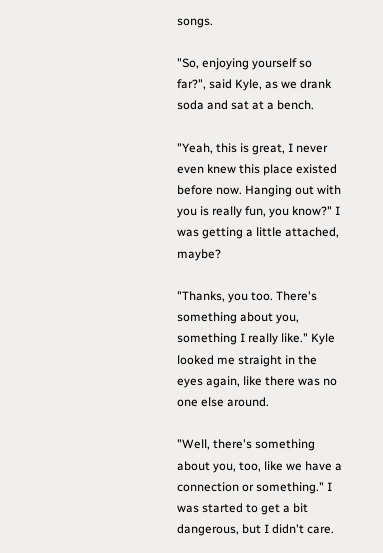songs.

"So, enjoying yourself so far?", said Kyle, as we drank soda and sat at a bench.

"Yeah, this is great, I never even knew this place existed before now. Hanging out with you is really fun, you know?" I was getting a little attached, maybe?

"Thanks, you too. There's something about you, something I really like." Kyle looked me straight in the eyes again, like there was no one else around.

"Well, there's something about you, too, like we have a connection or something." I was started to get a bit dangerous, but I didn't care.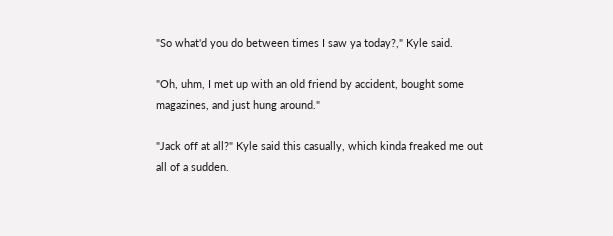"So what'd you do between times I saw ya today?," Kyle said.

"Oh, uhm, I met up with an old friend by accident, bought some magazines, and just hung around."

"Jack off at all?" Kyle said this casually, which kinda freaked me out all of a sudden.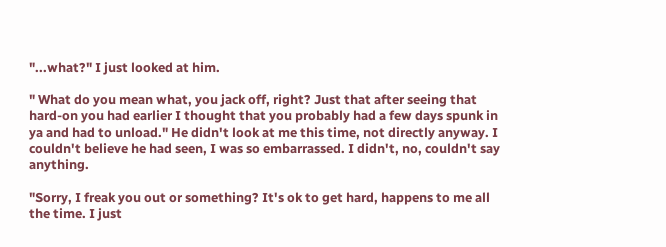"...what?" I just looked at him.

" What do you mean what, you jack off, right? Just that after seeing that hard-on you had earlier I thought that you probably had a few days spunk in ya and had to unload." He didn't look at me this time, not directly anyway. I couldn't believe he had seen, I was so embarrassed. I didn't, no, couldn't say anything.

"Sorry, I freak you out or something? It's ok to get hard, happens to me all the time. I just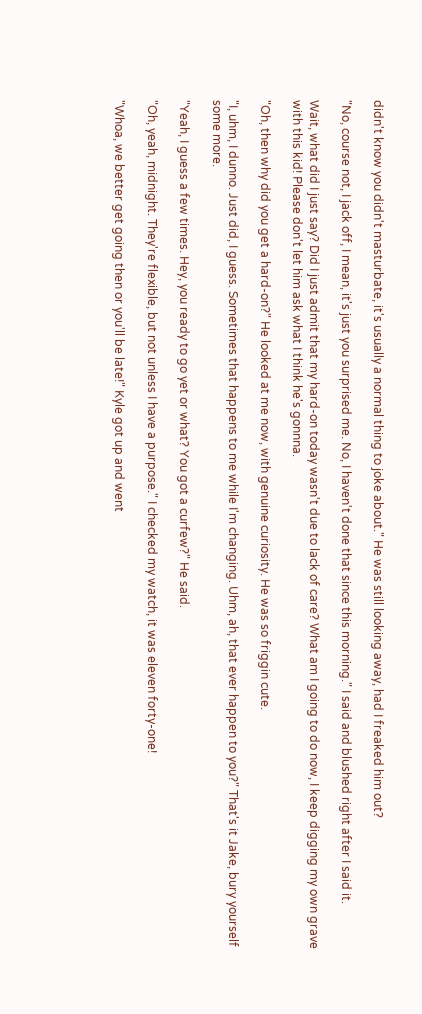didn't know you didn't masturbate, it's usually a normal thing to joke about." He was still looking away, had I freaked him out?

"No, course not, I jack off, I mean, it's just you surprised me. No, I haven't done that since this morning." I said and blushed right after I said it.

Wait, what did I just say? Did I just admit that my hard-on today wasn't due to lack of care? What am I going to do now, I keep digging my own grave with this kid! Please don't let him ask what I think he's gonnna.

"Oh, then why did you get a hard-on?" He looked at me now, with genuine curiosity. He was so friggin cute.

"I, uhm, I dunno. Just did, I guess. Sometimes that happens to me while I'm changing. Uhm, ah, that ever happen to you?" That's it Jake, bury yourself some more.

"Yeah, I guess a few times. Hey, you ready to go yet or what? You got a curfew?" He said.

"Oh, yeah, midnight. They're flexible, but not unless I have a purpose." I checked my watch, it was eleven forty-one!

"Whoa, we better get going then or you'll be late!" Kyle got up and went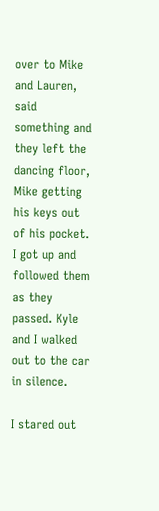over to Mike and Lauren, said something and they left the dancing floor, Mike getting his keys out of his pocket. I got up and followed them as they passed. Kyle and I walked out to the car in silence.

I stared out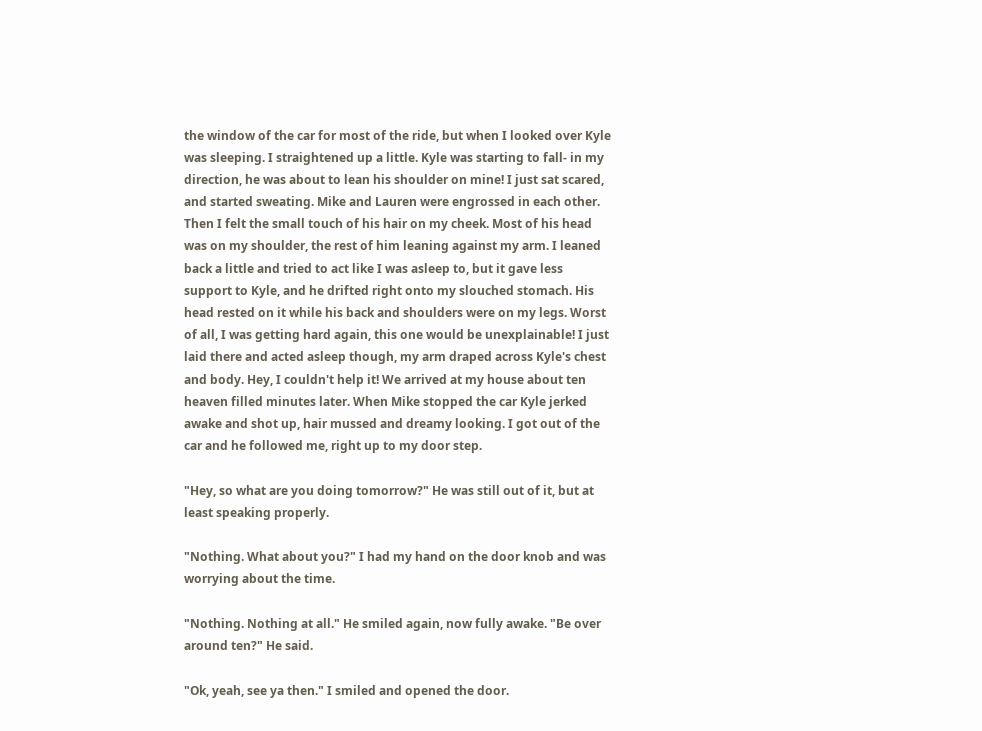the window of the car for most of the ride, but when I looked over Kyle was sleeping. I straightened up a little. Kyle was starting to fall- in my direction, he was about to lean his shoulder on mine! I just sat scared, and started sweating. Mike and Lauren were engrossed in each other. Then I felt the small touch of his hair on my cheek. Most of his head was on my shoulder, the rest of him leaning against my arm. I leaned back a little and tried to act like I was asleep to, but it gave less support to Kyle, and he drifted right onto my slouched stomach. His head rested on it while his back and shoulders were on my legs. Worst of all, I was getting hard again, this one would be unexplainable! I just laid there and acted asleep though, my arm draped across Kyle's chest and body. Hey, I couldn't help it! We arrived at my house about ten heaven filled minutes later. When Mike stopped the car Kyle jerked awake and shot up, hair mussed and dreamy looking. I got out of the car and he followed me, right up to my door step.

"Hey, so what are you doing tomorrow?" He was still out of it, but at least speaking properly.

"Nothing. What about you?" I had my hand on the door knob and was worrying about the time.

"Nothing. Nothing at all." He smiled again, now fully awake. "Be over around ten?" He said.

"Ok, yeah, see ya then." I smiled and opened the door.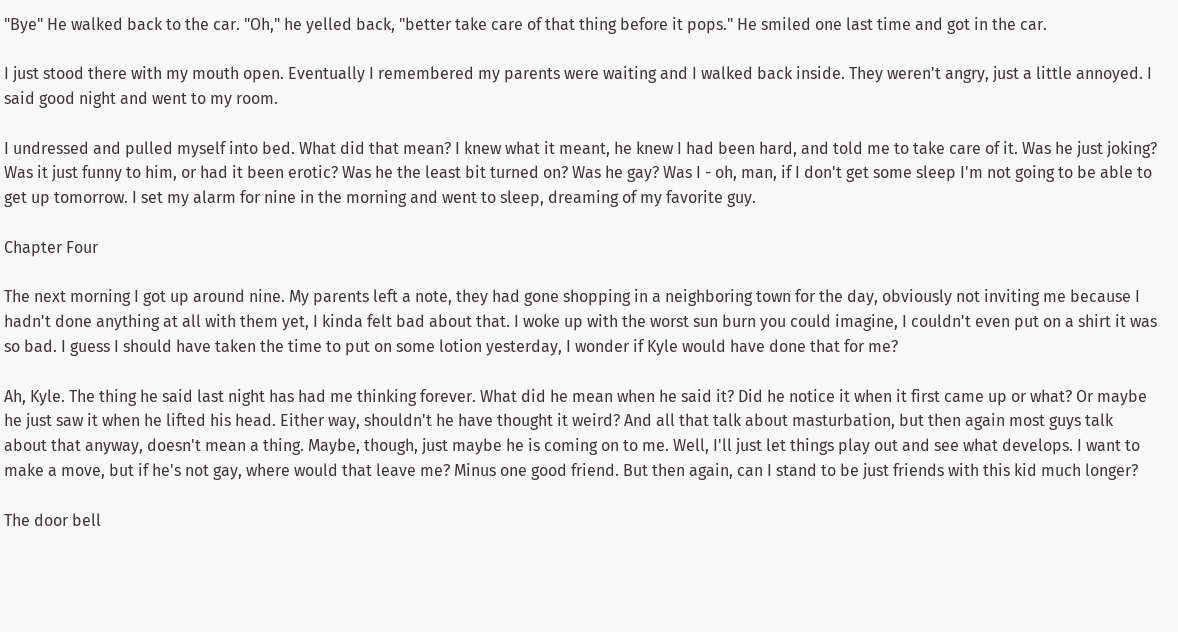"Bye" He walked back to the car. "Oh," he yelled back, "better take care of that thing before it pops." He smiled one last time and got in the car.

I just stood there with my mouth open. Eventually I remembered my parents were waiting and I walked back inside. They weren't angry, just a little annoyed. I said good night and went to my room.

I undressed and pulled myself into bed. What did that mean? I knew what it meant, he knew I had been hard, and told me to take care of it. Was he just joking? Was it just funny to him, or had it been erotic? Was he the least bit turned on? Was he gay? Was I - oh, man, if I don't get some sleep I'm not going to be able to get up tomorrow. I set my alarm for nine in the morning and went to sleep, dreaming of my favorite guy.

Chapter Four

The next morning I got up around nine. My parents left a note, they had gone shopping in a neighboring town for the day, obviously not inviting me because I hadn't done anything at all with them yet, I kinda felt bad about that. I woke up with the worst sun burn you could imagine, I couldn't even put on a shirt it was so bad. I guess I should have taken the time to put on some lotion yesterday, I wonder if Kyle would have done that for me?

Ah, Kyle. The thing he said last night has had me thinking forever. What did he mean when he said it? Did he notice it when it first came up or what? Or maybe he just saw it when he lifted his head. Either way, shouldn't he have thought it weird? And all that talk about masturbation, but then again most guys talk about that anyway, doesn't mean a thing. Maybe, though, just maybe he is coming on to me. Well, I'll just let things play out and see what develops. I want to make a move, but if he's not gay, where would that leave me? Minus one good friend. But then again, can I stand to be just friends with this kid much longer?

The door bell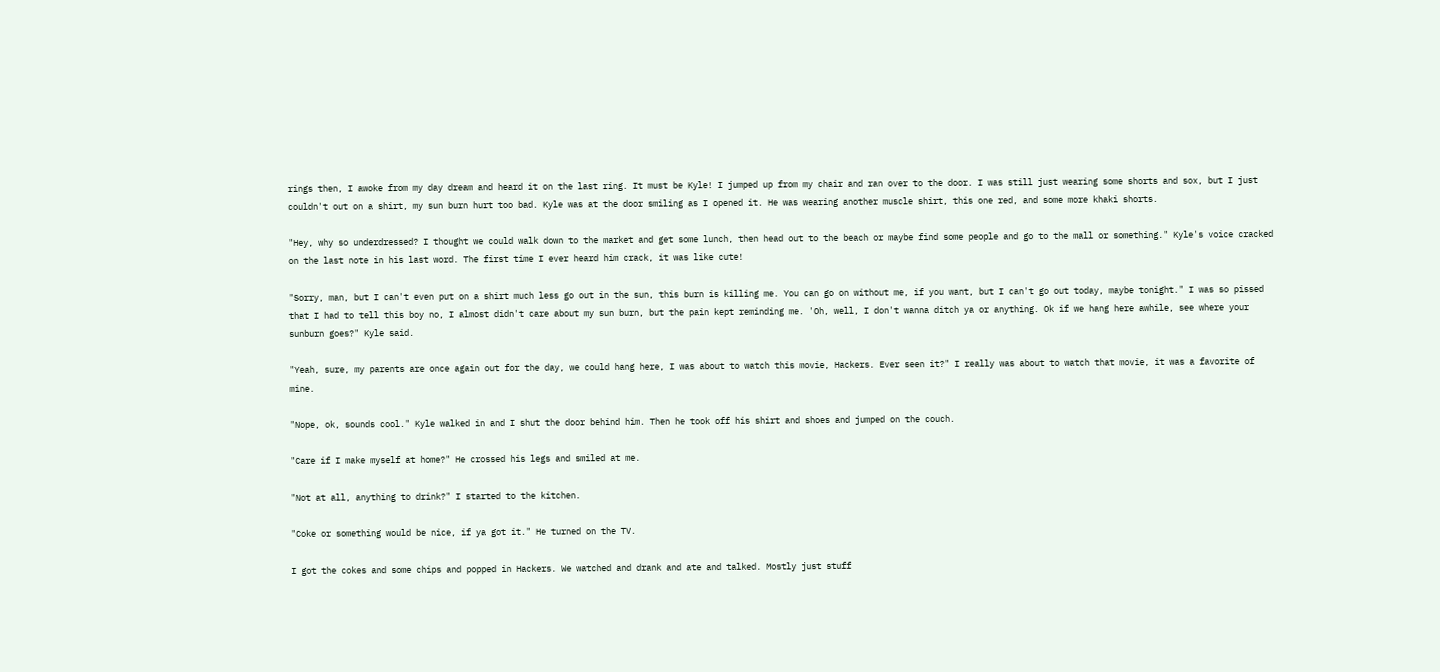rings then, I awoke from my day dream and heard it on the last ring. It must be Kyle! I jumped up from my chair and ran over to the door. I was still just wearing some shorts and sox, but I just couldn't out on a shirt, my sun burn hurt too bad. Kyle was at the door smiling as I opened it. He was wearing another muscle shirt, this one red, and some more khaki shorts.

"Hey, why so underdressed? I thought we could walk down to the market and get some lunch, then head out to the beach or maybe find some people and go to the mall or something." Kyle's voice cracked on the last note in his last word. The first time I ever heard him crack, it was like cute!

"Sorry, man, but I can't even put on a shirt much less go out in the sun, this burn is killing me. You can go on without me, if you want, but I can't go out today, maybe tonight." I was so pissed that I had to tell this boy no, I almost didn't care about my sun burn, but the pain kept reminding me. 'Oh, well, I don't wanna ditch ya or anything. Ok if we hang here awhile, see where your sunburn goes?" Kyle said.

"Yeah, sure, my parents are once again out for the day, we could hang here, I was about to watch this movie, Hackers. Ever seen it?" I really was about to watch that movie, it was a favorite of mine.

"Nope, ok, sounds cool." Kyle walked in and I shut the door behind him. Then he took off his shirt and shoes and jumped on the couch.

"Care if I make myself at home?" He crossed his legs and smiled at me.

"Not at all, anything to drink?" I started to the kitchen.

"Coke or something would be nice, if ya got it." He turned on the TV.

I got the cokes and some chips and popped in Hackers. We watched and drank and ate and talked. Mostly just stuff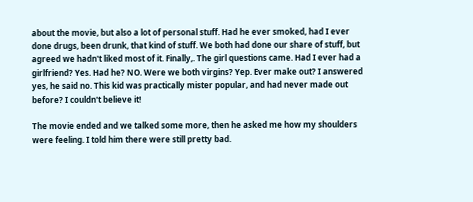about the movie, but also a lot of personal stuff. Had he ever smoked, had I ever done drugs, been drunk, that kind of stuff. We both had done our share of stuff, but agreed we hadn't liked most of it. Finally,. The girl questions came. Had I ever had a girlfriend? Yes. Had he? NO. Were we both virgins? Yep. Ever make out? I answered yes, he said no. This kid was practically mister popular, and had never made out before? I couldn't believe it!

The movie ended and we talked some more, then he asked me how my shoulders were feeling. I told him there were still pretty bad.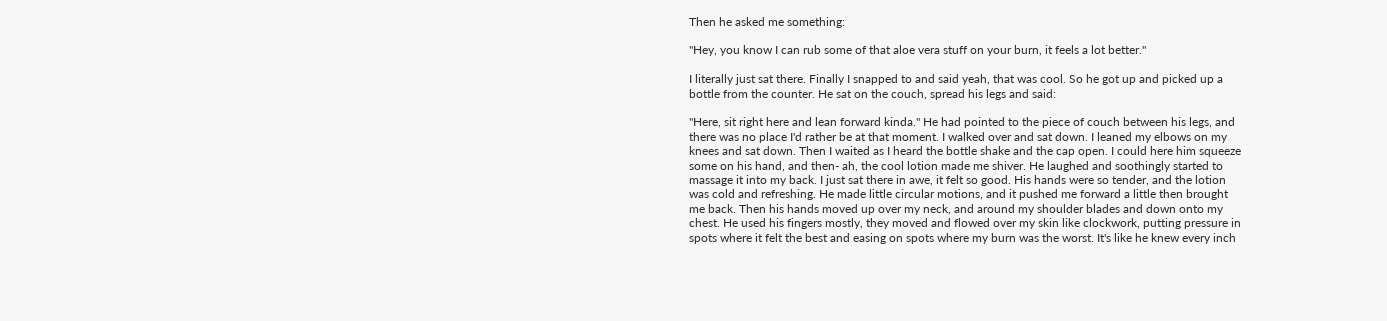Then he asked me something:

"Hey, you know I can rub some of that aloe vera stuff on your burn, it feels a lot better."

I literally just sat there. Finally I snapped to and said yeah, that was cool. So he got up and picked up a bottle from the counter. He sat on the couch, spread his legs and said:

"Here, sit right here and lean forward kinda." He had pointed to the piece of couch between his legs, and there was no place I'd rather be at that moment. I walked over and sat down. I leaned my elbows on my knees and sat down. Then I waited as I heard the bottle shake and the cap open. I could here him squeeze some on his hand, and then- ah, the cool lotion made me shiver. He laughed and soothingly started to massage it into my back. I just sat there in awe, it felt so good. His hands were so tender, and the lotion was cold and refreshing. He made little circular motions, and it pushed me forward a little then brought me back. Then his hands moved up over my neck, and around my shoulder blades and down onto my chest. He used his fingers mostly, they moved and flowed over my skin like clockwork, putting pressure in spots where it felt the best and easing on spots where my burn was the worst. It's like he knew every inch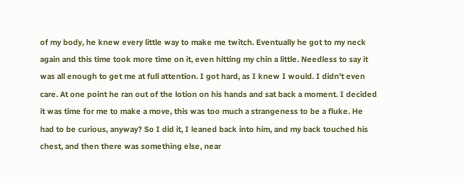of my body, he knew every little way to make me twitch. Eventually he got to my neck again and this time took more time on it, even hitting my chin a little. Needless to say it was all enough to get me at full attention. I got hard, as I knew I would. I didn't even care. At one point he ran out of the lotion on his hands and sat back a moment. I decided it was time for me to make a move, this was too much a strangeness to be a fluke. He had to be curious, anyway? So I did it, I leaned back into him, and my back touched his chest, and then there was something else, near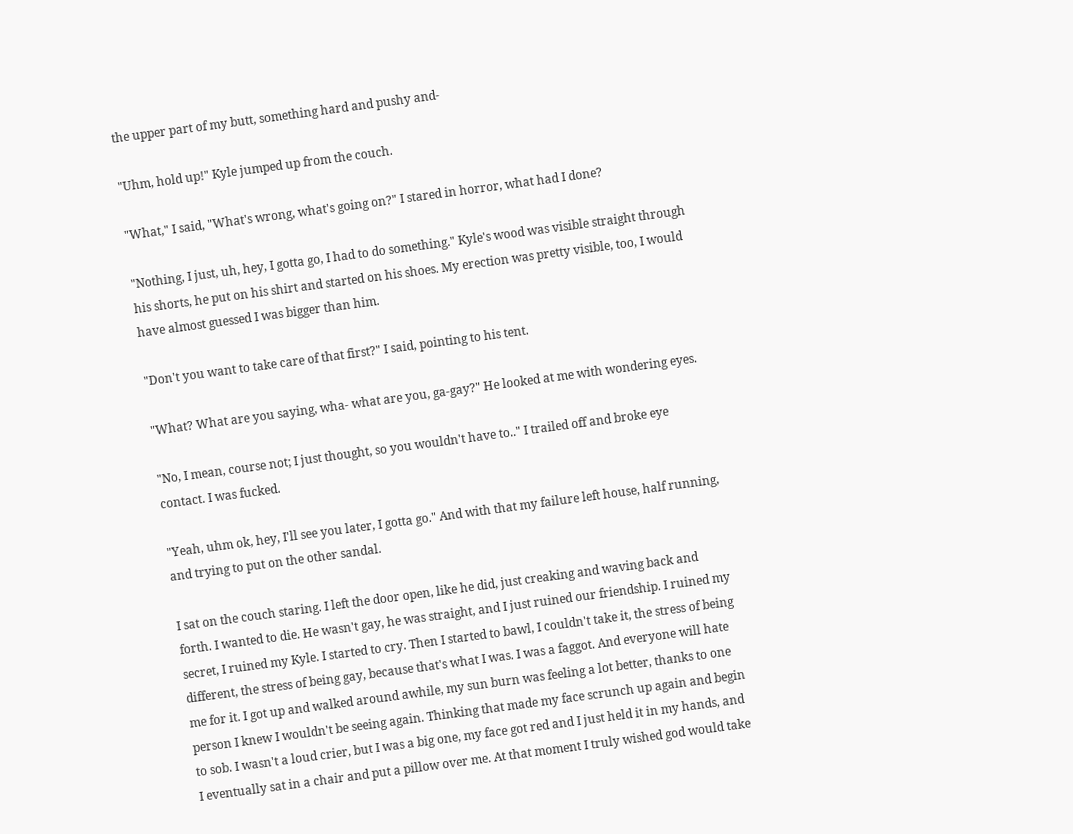the upper part of my butt, something hard and pushy and-

"Uhm, hold up!" Kyle jumped up from the couch.

"What," I said, "What's wrong, what's going on?" I stared in horror, what had I done?

"Nothing, I just, uh, hey, I gotta go, I had to do something." Kyle's wood was visible straight through his shorts, he put on his shirt and started on his shoes. My erection was pretty visible, too, I would have almost guessed I was bigger than him.

"Don't you want to take care of that first?" I said, pointing to his tent.

"What? What are you saying, wha- what are you, ga-gay?" He looked at me with wondering eyes.

"No, I mean, course not; I just thought, so you wouldn't have to.." I trailed off and broke eye contact. I was fucked.

"Yeah, uhm ok, hey, I'll see you later, I gotta go." And with that my failure left house, half running, and trying to put on the other sandal.

I sat on the couch staring. I left the door open, like he did, just creaking and waving back and forth. I wanted to die. He wasn't gay, he was straight, and I just ruined our friendship. I ruined my secret, I ruined my Kyle. I started to cry. Then I started to bawl, I couldn't take it, the stress of being different, the stress of being gay, because that's what I was. I was a faggot. And everyone will hate me for it. I got up and walked around awhile, my sun burn was feeling a lot better, thanks to one person I knew I wouldn't be seeing again. Thinking that made my face scrunch up again and begin to sob. I wasn't a loud crier, but I was a big one, my face got red and I just held it in my hands, and I eventually sat in a chair and put a pillow over me. At that moment I truly wished god would take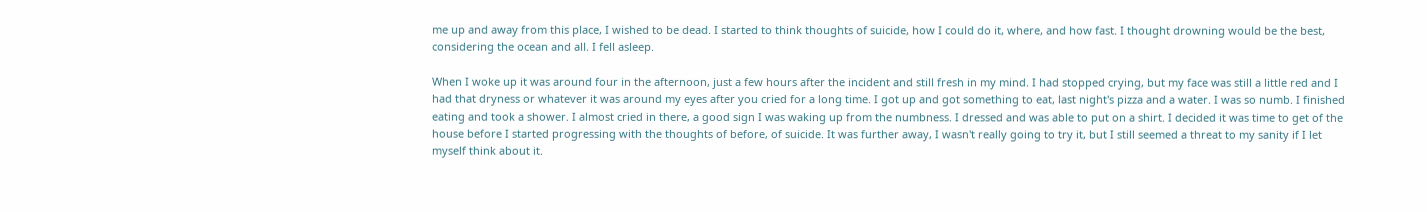me up and away from this place, I wished to be dead. I started to think thoughts of suicide, how I could do it, where, and how fast. I thought drowning would be the best, considering the ocean and all. I fell asleep.

When I woke up it was around four in the afternoon, just a few hours after the incident and still fresh in my mind. I had stopped crying, but my face was still a little red and I had that dryness or whatever it was around my eyes after you cried for a long time. I got up and got something to eat, last night's pizza and a water. I was so numb. I finished eating and took a shower. I almost cried in there, a good sign I was waking up from the numbness. I dressed and was able to put on a shirt. I decided it was time to get of the house before I started progressing with the thoughts of before, of suicide. It was further away, I wasn't really going to try it, but I still seemed a threat to my sanity if I let myself think about it.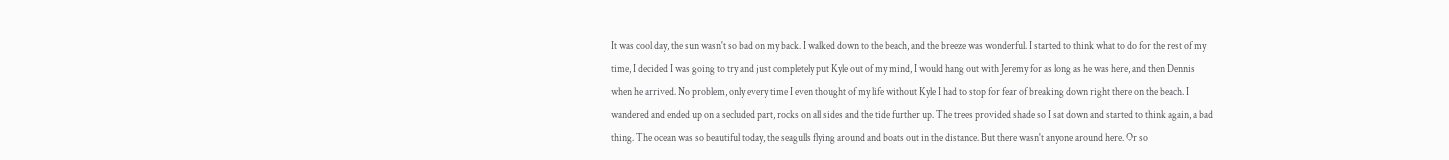It was cool day, the sun wasn't so bad on my back. I walked down to the beach, and the breeze was wonderful. I started to think what to do for the rest of my time, I decided I was going to try and just completely put Kyle out of my mind, I would hang out with Jeremy for as long as he was here, and then Dennis when he arrived. No problem, only every time I even thought of my life without Kyle I had to stop for fear of breaking down right there on the beach. I wandered and ended up on a secluded part, rocks on all sides and the tide further up. The trees provided shade so I sat down and started to think again, a bad thing. The ocean was so beautiful today, the seagulls flying around and boats out in the distance. But there wasn't anyone around here. Or so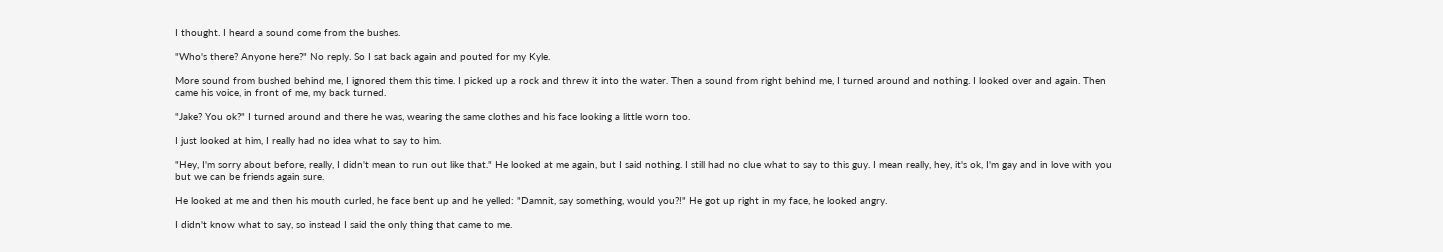I thought. I heard a sound come from the bushes.

"Who's there? Anyone here?" No reply. So I sat back again and pouted for my Kyle.

More sound from bushed behind me, I ignored them this time. I picked up a rock and threw it into the water. Then a sound from right behind me, I turned around and nothing. I looked over and again. Then came his voice, in front of me, my back turned.

"Jake? You ok?" I turned around and there he was, wearing the same clothes and his face looking a little worn too.

I just looked at him, I really had no idea what to say to him.

"Hey, I'm sorry about before, really, I didn't mean to run out like that." He looked at me again, but I said nothing. I still had no clue what to say to this guy. I mean really, hey, it's ok, I'm gay and in love with you but we can be friends again sure.

He looked at me and then his mouth curled, he face bent up and he yelled: "Damnit, say something, would you?!" He got up right in my face, he looked angry.

I didn't know what to say, so instead I said the only thing that came to me.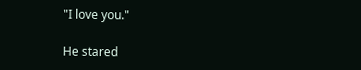"I love you."

He stared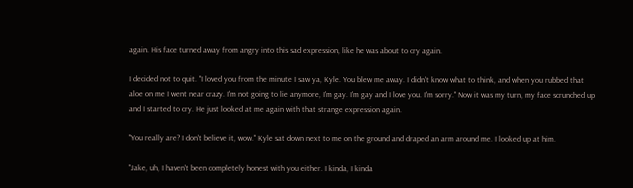again. His face turned away from angry into this sad expression, like he was about to cry again.

I decided not to quit. "I loved you from the minute I saw ya, Kyle. You blew me away. I didn't know what to think, and when you rubbed that aloe on me I went near crazy. I'm not going to lie anymore, I'm gay. I'm gay and I love you. I'm sorry." Now it was my turn, my face scrunched up and I started to cry. He just looked at me again with that strange expression again.

"You really are? I don't believe it, wow." Kyle sat down next to me on the ground and draped an arm around me. I looked up at him.

"Jake, uh, I haven't been completely honest with you either. I kinda, I kinda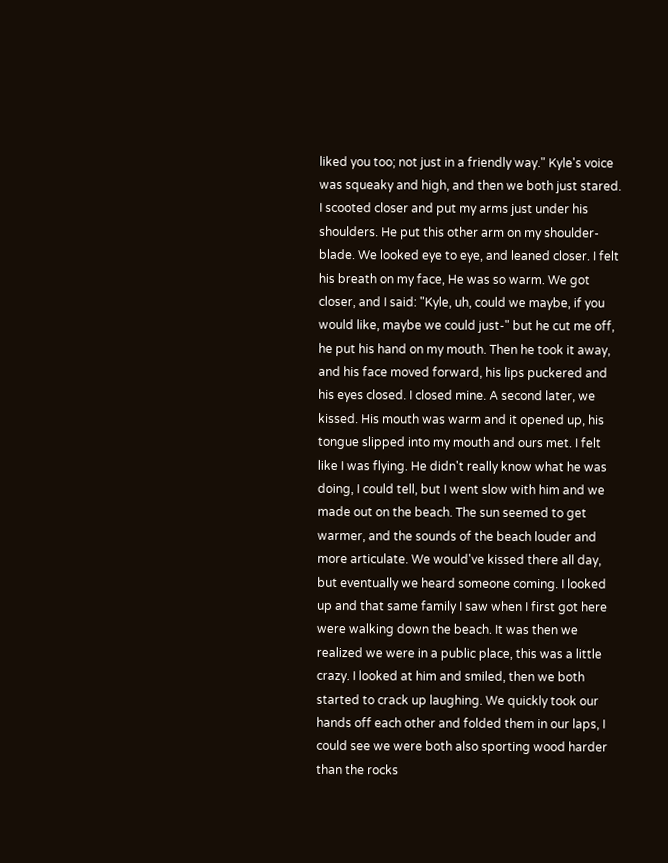liked you too; not just in a friendly way." Kyle's voice was squeaky and high, and then we both just stared. I scooted closer and put my arms just under his shoulders. He put this other arm on my shoulder-blade. We looked eye to eye, and leaned closer. I felt his breath on my face, He was so warm. We got closer, and I said: "Kyle, uh, could we maybe, if you would like, maybe we could just-" but he cut me off, he put his hand on my mouth. Then he took it away, and his face moved forward, his lips puckered and his eyes closed. I closed mine. A second later, we kissed. His mouth was warm and it opened up, his tongue slipped into my mouth and ours met. I felt like I was flying. He didn't really know what he was doing, I could tell, but I went slow with him and we made out on the beach. The sun seemed to get warmer, and the sounds of the beach louder and more articulate. We would've kissed there all day, but eventually we heard someone coming. I looked up and that same family I saw when I first got here were walking down the beach. It was then we realized we were in a public place, this was a little crazy. I looked at him and smiled, then we both started to crack up laughing. We quickly took our hands off each other and folded them in our laps, I could see we were both also sporting wood harder than the rocks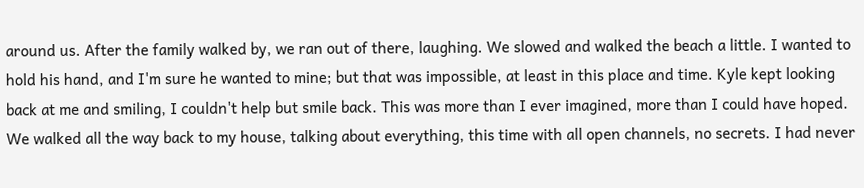around us. After the family walked by, we ran out of there, laughing. We slowed and walked the beach a little. I wanted to hold his hand, and I'm sure he wanted to mine; but that was impossible, at least in this place and time. Kyle kept looking back at me and smiling, I couldn't help but smile back. This was more than I ever imagined, more than I could have hoped. We walked all the way back to my house, talking about everything, this time with all open channels, no secrets. I had never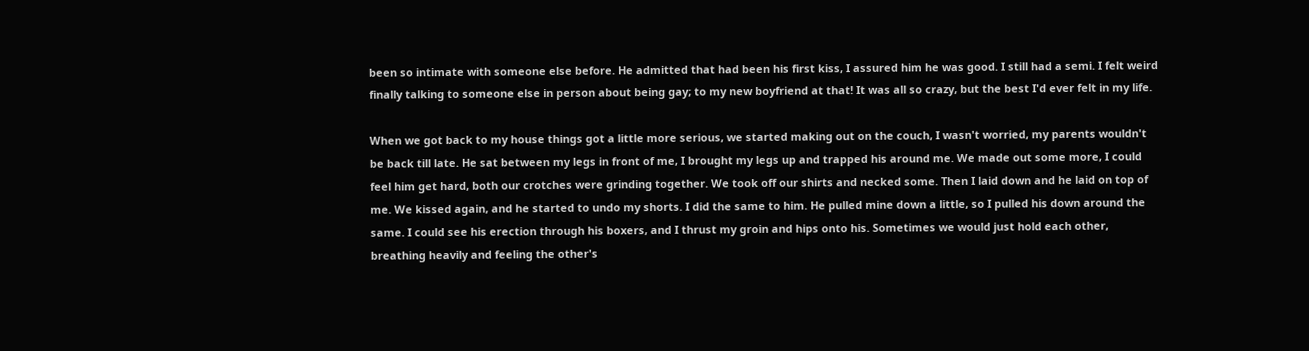been so intimate with someone else before. He admitted that had been his first kiss, I assured him he was good. I still had a semi. I felt weird finally talking to someone else in person about being gay; to my new boyfriend at that! It was all so crazy, but the best I'd ever felt in my life.

When we got back to my house things got a little more serious, we started making out on the couch, I wasn't worried, my parents wouldn't be back till late. He sat between my legs in front of me, I brought my legs up and trapped his around me. We made out some more, I could feel him get hard, both our crotches were grinding together. We took off our shirts and necked some. Then I laid down and he laid on top of me. We kissed again, and he started to undo my shorts. I did the same to him. He pulled mine down a little, so I pulled his down around the same. I could see his erection through his boxers, and I thrust my groin and hips onto his. Sometimes we would just hold each other, breathing heavily and feeling the other's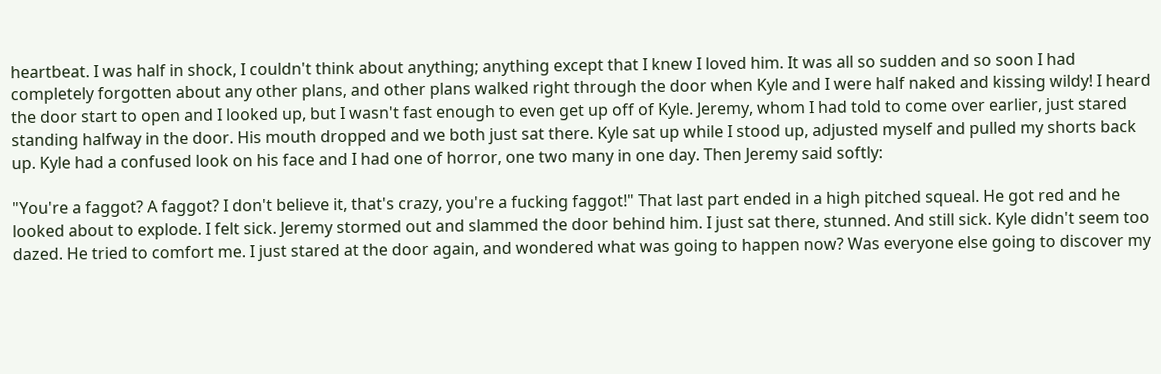heartbeat. I was half in shock, I couldn't think about anything; anything except that I knew I loved him. It was all so sudden and so soon I had completely forgotten about any other plans, and other plans walked right through the door when Kyle and I were half naked and kissing wildy! I heard the door start to open and I looked up, but I wasn't fast enough to even get up off of Kyle. Jeremy, whom I had told to come over earlier, just stared standing halfway in the door. His mouth dropped and we both just sat there. Kyle sat up while I stood up, adjusted myself and pulled my shorts back up. Kyle had a confused look on his face and I had one of horror, one two many in one day. Then Jeremy said softly:

"You're a faggot? A faggot? I don't believe it, that's crazy, you're a fucking faggot!" That last part ended in a high pitched squeal. He got red and he looked about to explode. I felt sick. Jeremy stormed out and slammed the door behind him. I just sat there, stunned. And still sick. Kyle didn't seem too dazed. He tried to comfort me. I just stared at the door again, and wondered what was going to happen now? Was everyone else going to discover my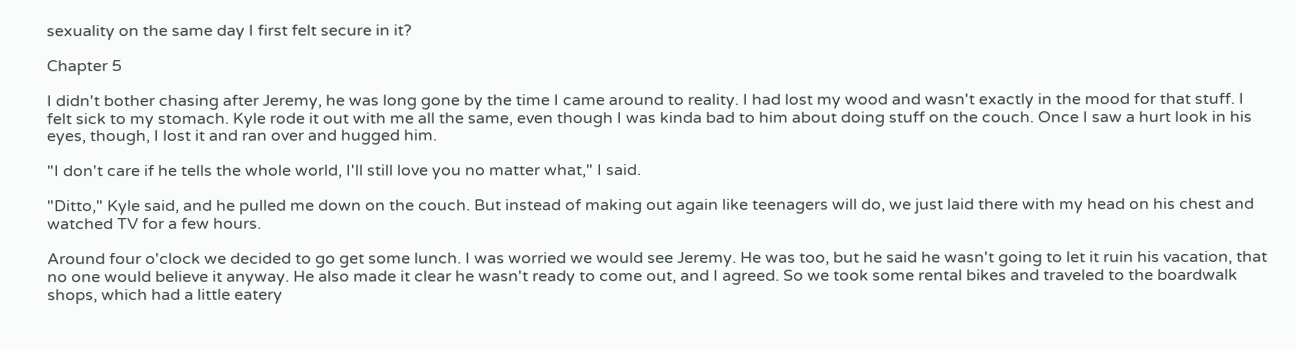sexuality on the same day I first felt secure in it?

Chapter 5

I didn't bother chasing after Jeremy, he was long gone by the time I came around to reality. I had lost my wood and wasn't exactly in the mood for that stuff. I felt sick to my stomach. Kyle rode it out with me all the same, even though I was kinda bad to him about doing stuff on the couch. Once I saw a hurt look in his eyes, though, I lost it and ran over and hugged him.

"I don't care if he tells the whole world, I'll still love you no matter what," I said.

"Ditto," Kyle said, and he pulled me down on the couch. But instead of making out again like teenagers will do, we just laid there with my head on his chest and watched TV for a few hours.

Around four o'clock we decided to go get some lunch. I was worried we would see Jeremy. He was too, but he said he wasn't going to let it ruin his vacation, that no one would believe it anyway. He also made it clear he wasn't ready to come out, and I agreed. So we took some rental bikes and traveled to the boardwalk shops, which had a little eatery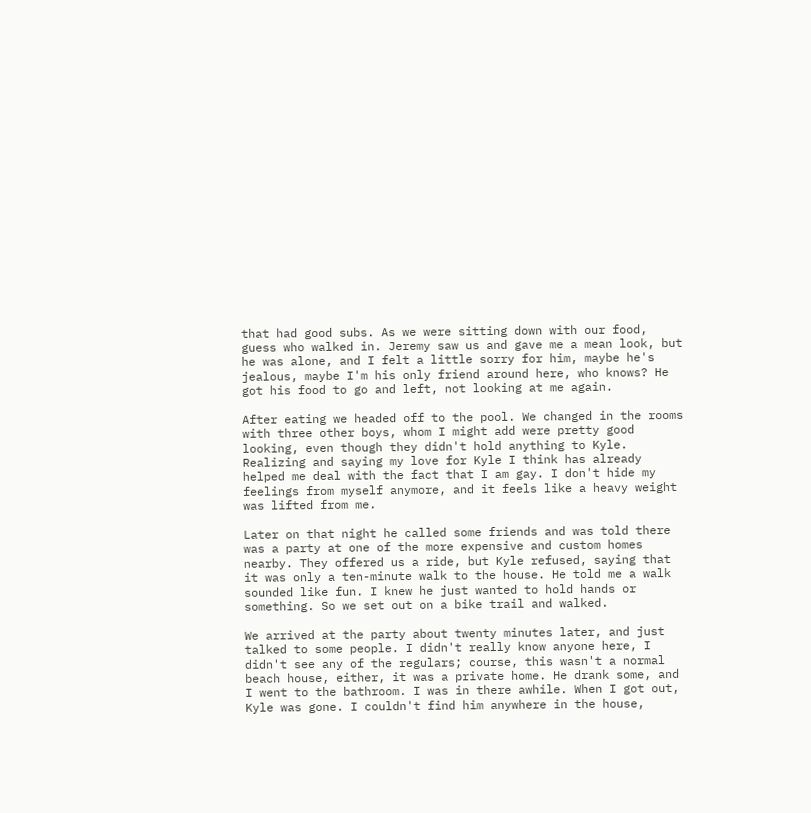that had good subs. As we were sitting down with our food, guess who walked in. Jeremy saw us and gave me a mean look, but he was alone, and I felt a little sorry for him, maybe he's jealous, maybe I'm his only friend around here, who knows? He got his food to go and left, not looking at me again.

After eating we headed off to the pool. We changed in the rooms with three other boys, whom I might add were pretty good looking, even though they didn't hold anything to Kyle. Realizing and saying my love for Kyle I think has already helped me deal with the fact that I am gay. I don't hide my feelings from myself anymore, and it feels like a heavy weight was lifted from me.

Later on that night he called some friends and was told there was a party at one of the more expensive and custom homes nearby. They offered us a ride, but Kyle refused, saying that it was only a ten-minute walk to the house. He told me a walk sounded like fun. I knew he just wanted to hold hands or something. So we set out on a bike trail and walked.

We arrived at the party about twenty minutes later, and just talked to some people. I didn't really know anyone here, I didn't see any of the regulars; course, this wasn't a normal beach house, either, it was a private home. He drank some, and I went to the bathroom. I was in there awhile. When I got out, Kyle was gone. I couldn't find him anywhere in the house,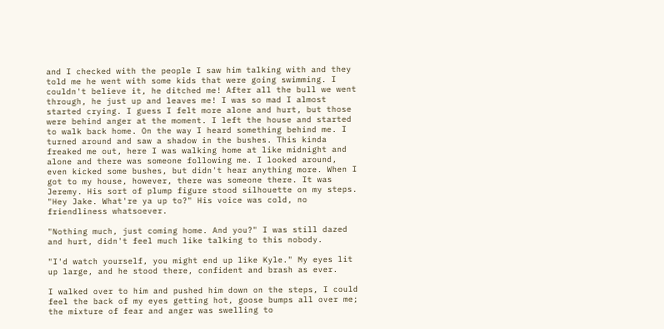and I checked with the people I saw him talking with and they told me he went with some kids that were going swimming. I couldn't believe it, he ditched me! After all the bull we went through, he just up and leaves me! I was so mad I almost started crying. I guess I felt more alone and hurt, but those were behind anger at the moment. I left the house and started to walk back home. On the way I heard something behind me. I turned around and saw a shadow in the bushes. This kinda freaked me out, here I was walking home at like midnight and alone and there was someone following me. I looked around, even kicked some bushes, but didn't hear anything more. When I got to my house, however, there was someone there. It was Jeremy. His sort of plump figure stood silhouette on my steps. "Hey Jake. What're ya up to?" His voice was cold, no friendliness whatsoever.

"Nothing much, just coming home. And you?" I was still dazed and hurt, didn't feel much like talking to this nobody.

"I'd watch yourself, you might end up like Kyle." My eyes lit up large, and he stood there, confident and brash as ever.

I walked over to him and pushed him down on the steps, I could feel the back of my eyes getting hot, goose bumps all over me; the mixture of fear and anger was swelling to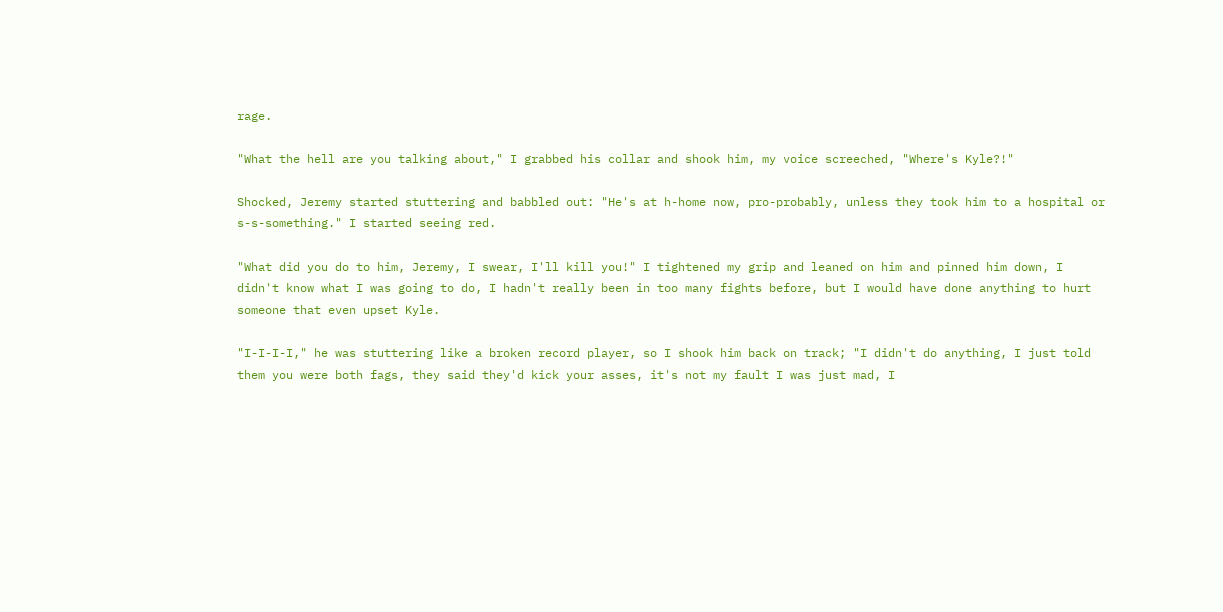rage.

"What the hell are you talking about," I grabbed his collar and shook him, my voice screeched, "Where's Kyle?!"

Shocked, Jeremy started stuttering and babbled out: "He's at h-home now, pro-probably, unless they took him to a hospital or s-s-something." I started seeing red.

"What did you do to him, Jeremy, I swear, I'll kill you!" I tightened my grip and leaned on him and pinned him down, I didn't know what I was going to do, I hadn't really been in too many fights before, but I would have done anything to hurt someone that even upset Kyle.

"I-I-I-I," he was stuttering like a broken record player, so I shook him back on track; "I didn't do anything, I just told them you were both fags, they said they'd kick your asses, it's not my fault I was just mad, I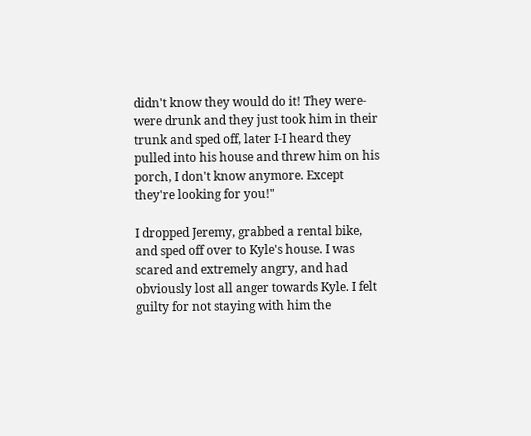didn't know they would do it! They were-were drunk and they just took him in their trunk and sped off, later I-I heard they pulled into his house and threw him on his porch, I don't know anymore. Except they're looking for you!"

I dropped Jeremy, grabbed a rental bike, and sped off over to Kyle's house. I was scared and extremely angry, and had obviously lost all anger towards Kyle. I felt guilty for not staying with him the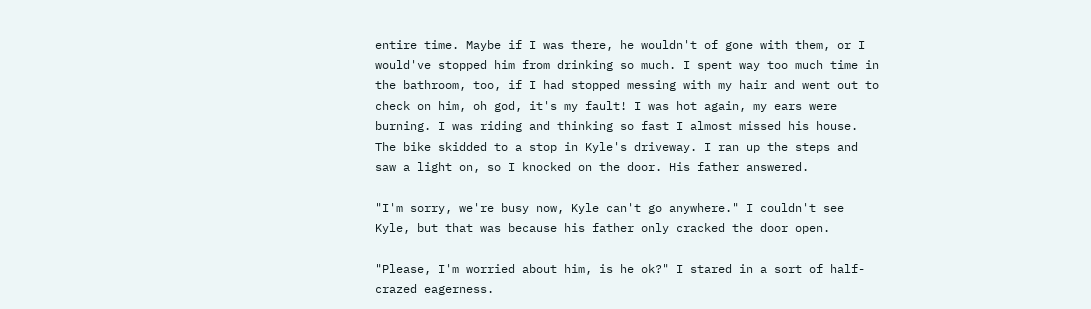entire time. Maybe if I was there, he wouldn't of gone with them, or I would've stopped him from drinking so much. I spent way too much time in the bathroom, too, if I had stopped messing with my hair and went out to check on him, oh god, it's my fault! I was hot again, my ears were burning. I was riding and thinking so fast I almost missed his house. The bike skidded to a stop in Kyle's driveway. I ran up the steps and saw a light on, so I knocked on the door. His father answered.

"I'm sorry, we're busy now, Kyle can't go anywhere." I couldn't see Kyle, but that was because his father only cracked the door open.

"Please, I'm worried about him, is he ok?" I stared in a sort of half-crazed eagerness.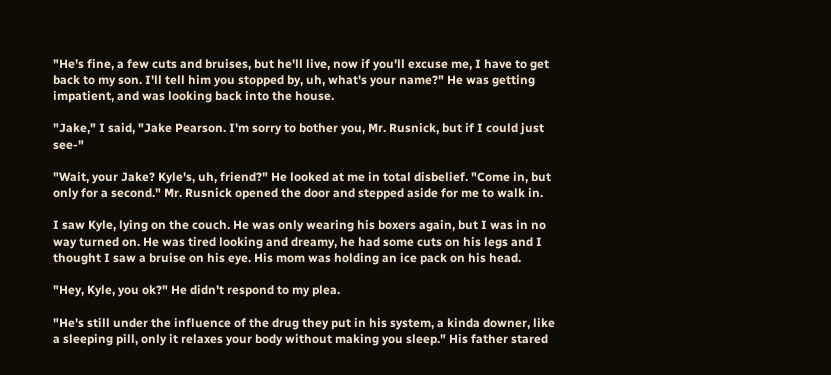"He's fine, a few cuts and bruises, but he'll live, now if you'll excuse me, I have to get back to my son. I'll tell him you stopped by, uh, what's your name?" He was getting impatient, and was looking back into the house.

"Jake," I said, "Jake Pearson. I'm sorry to bother you, Mr. Rusnick, but if I could just see-"

"Wait, your Jake? Kyle's, uh, friend?" He looked at me in total disbelief. "Come in, but only for a second." Mr. Rusnick opened the door and stepped aside for me to walk in.

I saw Kyle, lying on the couch. He was only wearing his boxers again, but I was in no way turned on. He was tired looking and dreamy, he had some cuts on his legs and I thought I saw a bruise on his eye. His mom was holding an ice pack on his head.

"Hey, Kyle, you ok?" He didn't respond to my plea.

"He's still under the influence of the drug they put in his system, a kinda downer, like a sleeping pill, only it relaxes your body without making you sleep." His father stared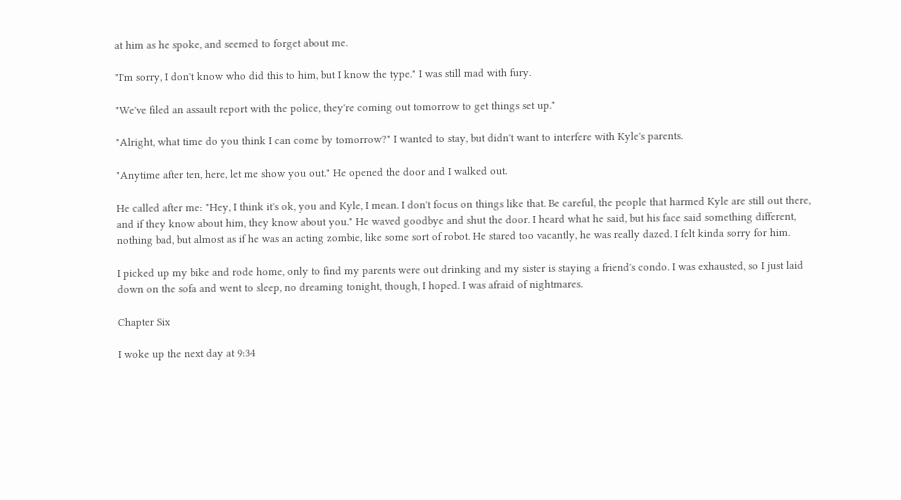at him as he spoke, and seemed to forget about me.

"I'm sorry, I don't know who did this to him, but I know the type." I was still mad with fury.

"We've filed an assault report with the police, they're coming out tomorrow to get things set up."

"Alright, what time do you think I can come by tomorrow?" I wanted to stay, but didn't want to interfere with Kyle's parents.

"Anytime after ten, here, let me show you out." He opened the door and I walked out.

He called after me: "Hey, I think it's ok, you and Kyle, I mean. I don't focus on things like that. Be careful, the people that harmed Kyle are still out there, and if they know about him, they know about you." He waved goodbye and shut the door. I heard what he said, but his face said something different, nothing bad, but almost as if he was an acting zombie, like some sort of robot. He stared too vacantly, he was really dazed. I felt kinda sorry for him.

I picked up my bike and rode home, only to find my parents were out drinking and my sister is staying a friend's condo. I was exhausted, so I just laid down on the sofa and went to sleep, no dreaming tonight, though, I hoped. I was afraid of nightmares.

Chapter Six

I woke up the next day at 9:34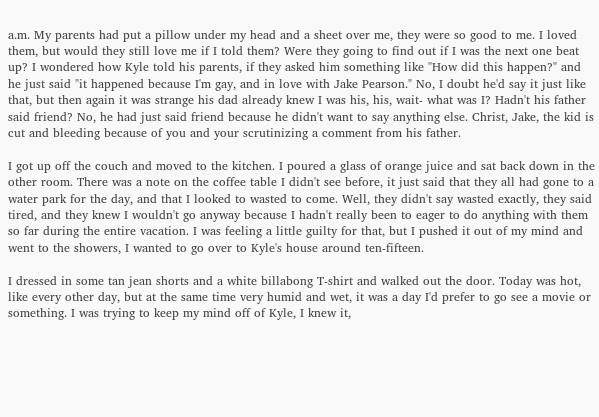a.m. My parents had put a pillow under my head and a sheet over me, they were so good to me. I loved them, but would they still love me if I told them? Were they going to find out if I was the next one beat up? I wondered how Kyle told his parents, if they asked him something like "How did this happen?" and he just said "it happened because I'm gay, and in love with Jake Pearson." No, I doubt he'd say it just like that, but then again it was strange his dad already knew I was his, his, wait- what was I? Hadn't his father said friend? No, he had just said friend because he didn't want to say anything else. Christ, Jake, the kid is cut and bleeding because of you and your scrutinizing a comment from his father.

I got up off the couch and moved to the kitchen. I poured a glass of orange juice and sat back down in the other room. There was a note on the coffee table I didn't see before, it just said that they all had gone to a water park for the day, and that I looked to wasted to come. Well, they didn't say wasted exactly, they said tired, and they knew I wouldn't go anyway because I hadn't really been to eager to do anything with them so far during the entire vacation. I was feeling a little guilty for that, but I pushed it out of my mind and went to the showers, I wanted to go over to Kyle's house around ten-fifteen.

I dressed in some tan jean shorts and a white billabong T-shirt and walked out the door. Today was hot, like every other day, but at the same time very humid and wet, it was a day I'd prefer to go see a movie or something. I was trying to keep my mind off of Kyle, I knew it,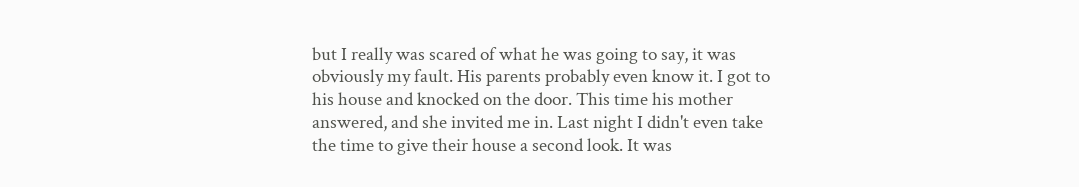but I really was scared of what he was going to say, it was obviously my fault. His parents probably even know it. I got to his house and knocked on the door. This time his mother answered, and she invited me in. Last night I didn't even take the time to give their house a second look. It was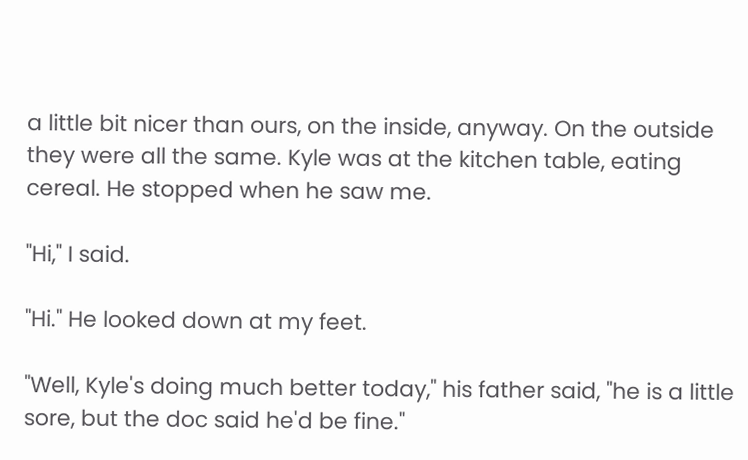a little bit nicer than ours, on the inside, anyway. On the outside they were all the same. Kyle was at the kitchen table, eating cereal. He stopped when he saw me.

"Hi," I said.

"Hi." He looked down at my feet.

"Well, Kyle's doing much better today," his father said, "he is a little sore, but the doc said he'd be fine."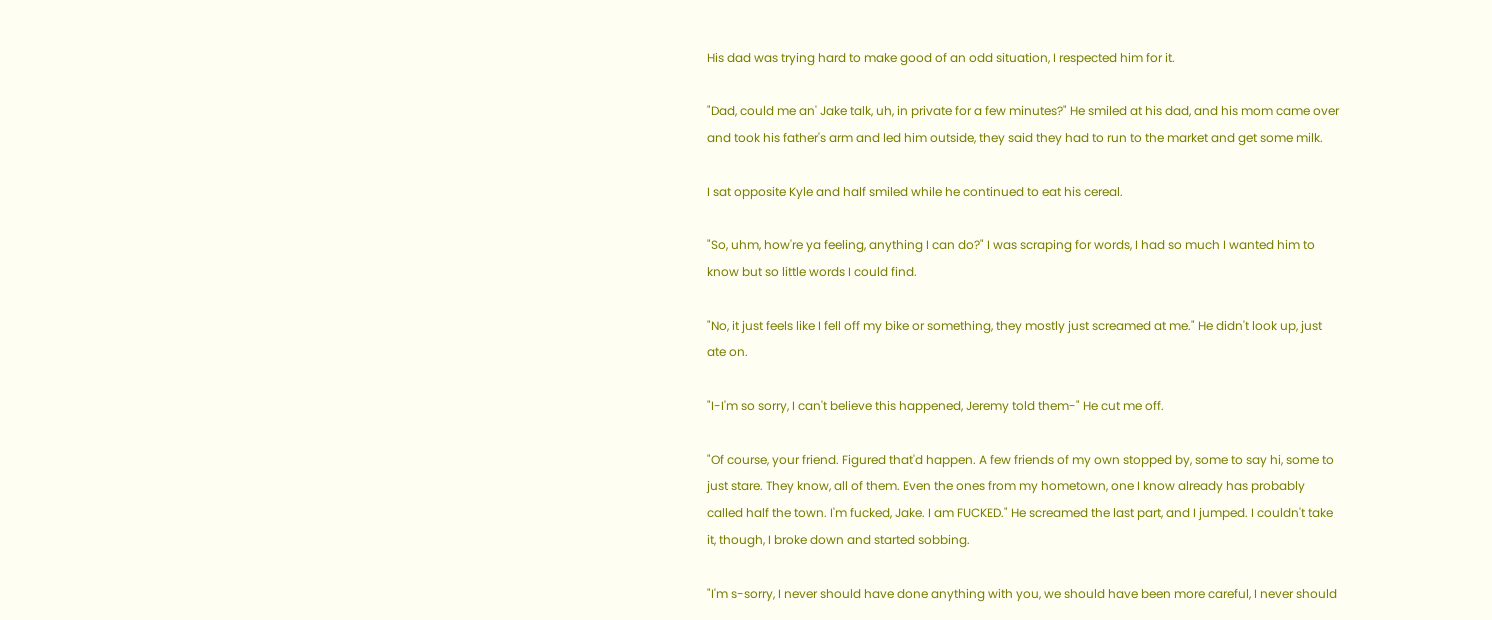His dad was trying hard to make good of an odd situation, I respected him for it.

"Dad, could me an' Jake talk, uh, in private for a few minutes?" He smiled at his dad, and his mom came over and took his father's arm and led him outside, they said they had to run to the market and get some milk.

I sat opposite Kyle and half smiled while he continued to eat his cereal.

"So, uhm, how're ya feeling, anything I can do?" I was scraping for words, I had so much I wanted him to know but so little words I could find.

"No, it just feels like I fell off my bike or something, they mostly just screamed at me." He didn't look up, just ate on.

"I-I'm so sorry, I can't believe this happened, Jeremy told them-" He cut me off.

"Of course, your friend. Figured that'd happen. A few friends of my own stopped by, some to say hi, some to just stare. They know, all of them. Even the ones from my hometown, one I know already has probably called half the town. I'm fucked, Jake. I am FUCKED." He screamed the last part, and I jumped. I couldn't take it, though, I broke down and started sobbing.

"I'm s-sorry, I never should have done anything with you, we should have been more careful, I never should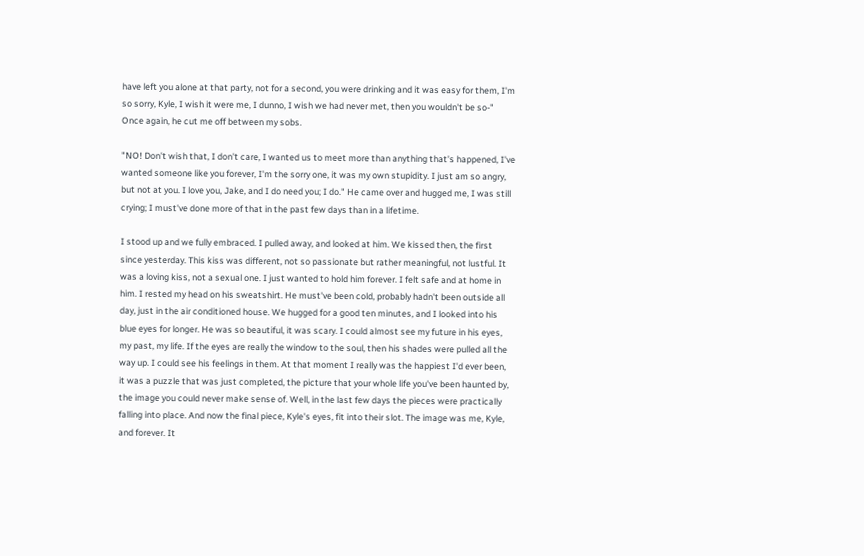have left you alone at that party, not for a second, you were drinking and it was easy for them, I'm so sorry, Kyle, I wish it were me, I dunno, I wish we had never met, then you wouldn't be so-" Once again, he cut me off between my sobs.

"NO! Don't wish that, I don't care, I wanted us to meet more than anything that's happened, I've wanted someone like you forever, I'm the sorry one, it was my own stupidity. I just am so angry, but not at you. I love you, Jake, and I do need you; I do." He came over and hugged me, I was still crying; I must've done more of that in the past few days than in a lifetime.

I stood up and we fully embraced. I pulled away, and looked at him. We kissed then, the first since yesterday. This kiss was different, not so passionate but rather meaningful, not lustful. It was a loving kiss, not a sexual one. I just wanted to hold him forever. I felt safe and at home in him. I rested my head on his sweatshirt. He must've been cold, probably hadn't been outside all day, just in the air conditioned house. We hugged for a good ten minutes, and I looked into his blue eyes for longer. He was so beautiful, it was scary. I could almost see my future in his eyes, my past, my life. If the eyes are really the window to the soul, then his shades were pulled all the way up. I could see his feelings in them. At that moment I really was the happiest I'd ever been, it was a puzzle that was just completed, the picture that your whole life you've been haunted by, the image you could never make sense of. Well, in the last few days the pieces were practically falling into place. And now the final piece, Kyle's eyes, fit into their slot. The image was me, Kyle, and forever. It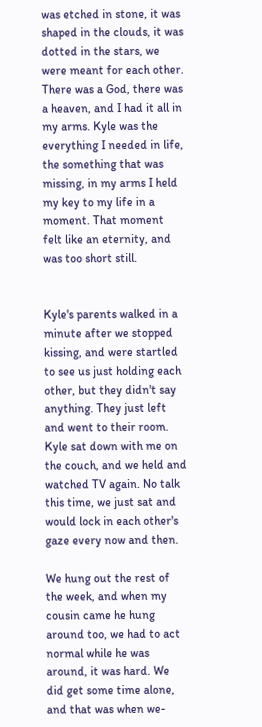was etched in stone, it was shaped in the clouds, it was dotted in the stars, we were meant for each other. There was a God, there was a heaven, and I had it all in my arms. Kyle was the everything I needed in life, the something that was missing, in my arms I held my key to my life in a moment. That moment felt like an eternity, and was too short still.


Kyle's parents walked in a minute after we stopped kissing, and were startled to see us just holding each other, but they didn't say anything. They just left and went to their room. Kyle sat down with me on the couch, and we held and watched TV again. No talk this time, we just sat and would lock in each other's gaze every now and then.

We hung out the rest of the week, and when my cousin came he hung around too, we had to act normal while he was around, it was hard. We did get some time alone, and that was when we-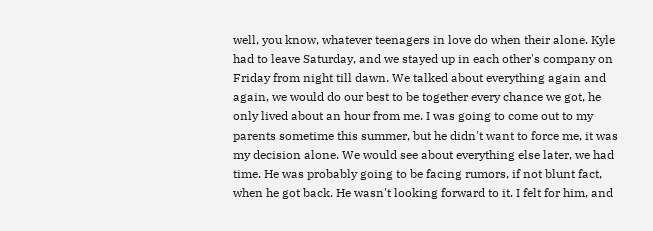well, you know, whatever teenagers in love do when their alone. Kyle had to leave Saturday, and we stayed up in each other's company on Friday from night till dawn. We talked about everything again and again, we would do our best to be together every chance we got, he only lived about an hour from me. I was going to come out to my parents sometime this summer, but he didn't want to force me, it was my decision alone. We would see about everything else later, we had time. He was probably going to be facing rumors, if not blunt fact, when he got back. He wasn't looking forward to it. I felt for him, and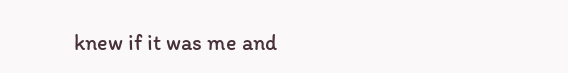knew if it was me and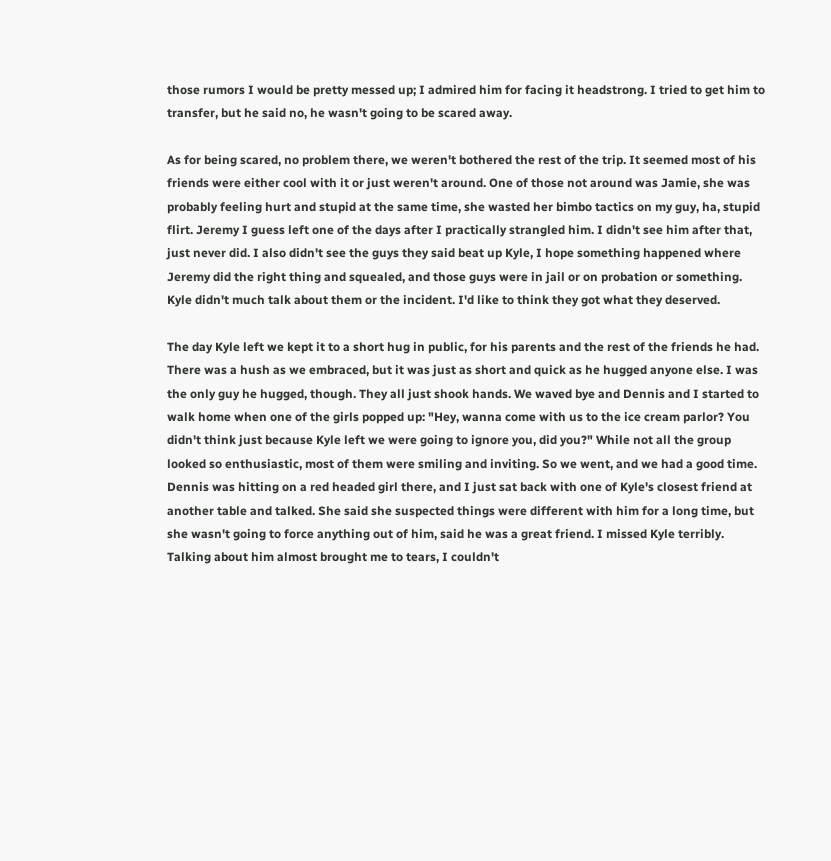those rumors I would be pretty messed up; I admired him for facing it headstrong. I tried to get him to transfer, but he said no, he wasn't going to be scared away.

As for being scared, no problem there, we weren't bothered the rest of the trip. It seemed most of his friends were either cool with it or just weren't around. One of those not around was Jamie, she was probably feeling hurt and stupid at the same time, she wasted her bimbo tactics on my guy, ha, stupid flirt. Jeremy I guess left one of the days after I practically strangled him. I didn't see him after that, just never did. I also didn't see the guys they said beat up Kyle, I hope something happened where Jeremy did the right thing and squealed, and those guys were in jail or on probation or something. Kyle didn't much talk about them or the incident. I'd like to think they got what they deserved.

The day Kyle left we kept it to a short hug in public, for his parents and the rest of the friends he had. There was a hush as we embraced, but it was just as short and quick as he hugged anyone else. I was the only guy he hugged, though. They all just shook hands. We waved bye and Dennis and I started to walk home when one of the girls popped up: "Hey, wanna come with us to the ice cream parlor? You didn't think just because Kyle left we were going to ignore you, did you?" While not all the group looked so enthusiastic, most of them were smiling and inviting. So we went, and we had a good time. Dennis was hitting on a red headed girl there, and I just sat back with one of Kyle's closest friend at another table and talked. She said she suspected things were different with him for a long time, but she wasn't going to force anything out of him, said he was a great friend. I missed Kyle terribly. Talking about him almost brought me to tears, I couldn't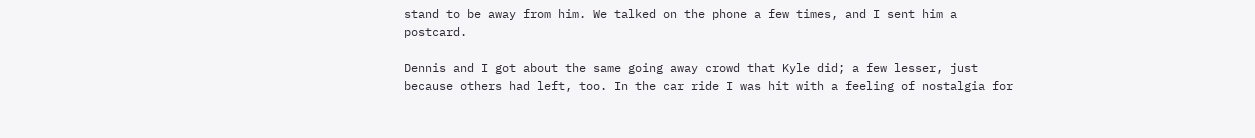stand to be away from him. We talked on the phone a few times, and I sent him a postcard.

Dennis and I got about the same going away crowd that Kyle did; a few lesser, just because others had left, too. In the car ride I was hit with a feeling of nostalgia for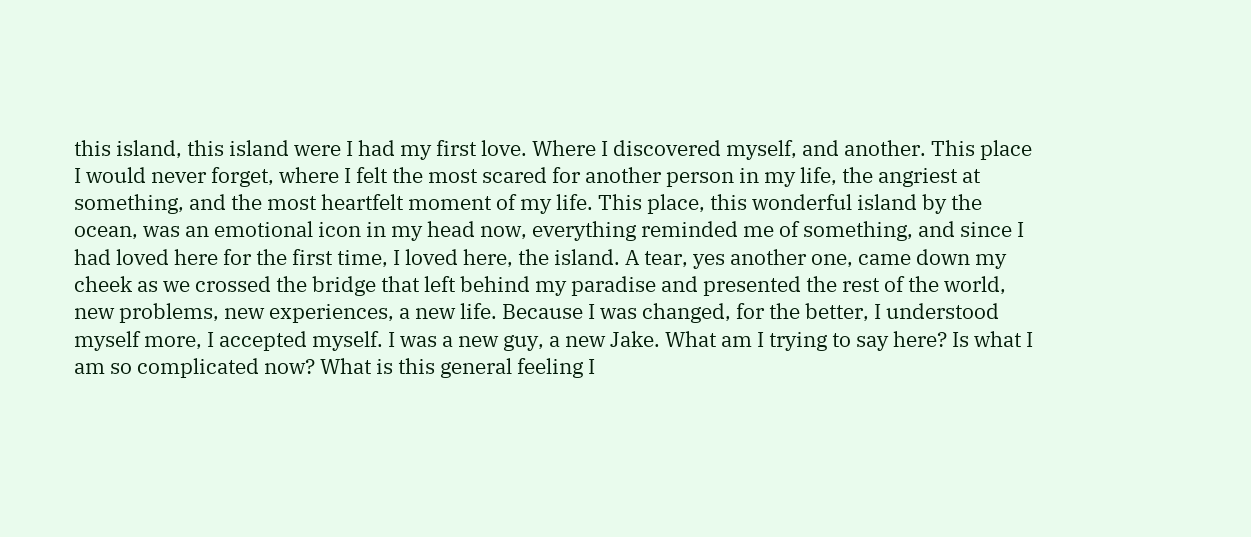this island, this island were I had my first love. Where I discovered myself, and another. This place I would never forget, where I felt the most scared for another person in my life, the angriest at something, and the most heartfelt moment of my life. This place, this wonderful island by the ocean, was an emotional icon in my head now, everything reminded me of something, and since I had loved here for the first time, I loved here, the island. A tear, yes another one, came down my cheek as we crossed the bridge that left behind my paradise and presented the rest of the world, new problems, new experiences, a new life. Because I was changed, for the better, I understood myself more, I accepted myself. I was a new guy, a new Jake. What am I trying to say here? Is what I am so complicated now? What is this general feeling I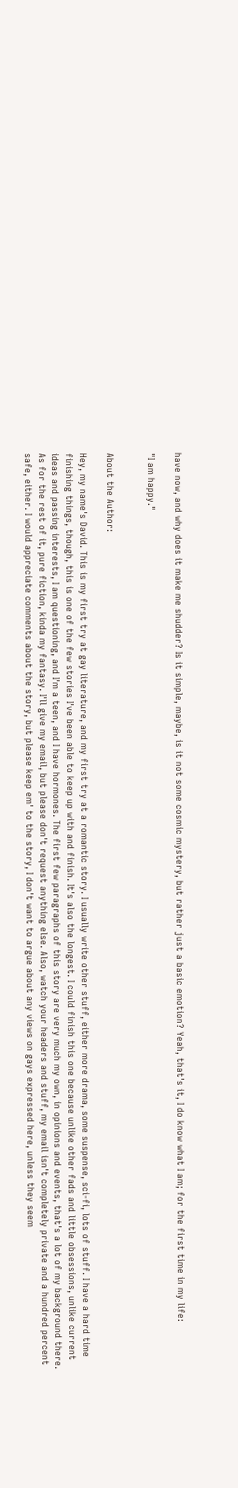have now, and why does it make me shudder? Is it simple, maybe, is it not some cosmic mystery, but rather just a basic emotion? Yeah, that's it, I do know what I am; for the first time in my life:

"I am happy."


About the Author:

Hey, my name's David. This is my first try at gay literature, and my first try at a romantic story. I usually write other stuff, either more drama, some suspense, sci-fi, lots of stuff. I have a hard time finishing things, though, this is one of the few stories I've been able to keep up with and finish. It's also the longest. I could finish this one because unlike other fads and little obsessions, unlike current ideas and passing interests, I am questioning, and I'm a teen, and I have hormones. The first few paragraphs of this story are very much my own, in opinions and events, that's a lot of my background there. As for the rest of it, pure fiction, kinda my fantasy. I'll give my email, but please don't request anything else. Also, watch your headers and stuff, my email isn't completely private and a hundred percent safe, either. I would appreciate comments about the story, but please keep em' to the story, I don't want to argue about any views on gays expressed here, unless they seem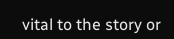vital to the story or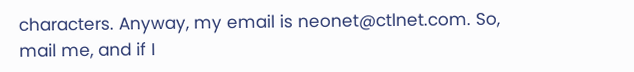characters. Anyway, my email is neonet@ctlnet.com. So, mail me, and if I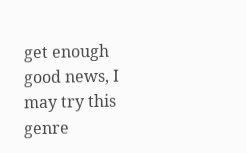get enough good news, I may try this genre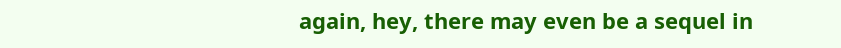again, hey, there may even be a sequel in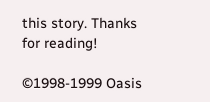this story. Thanks for reading!

©1998-1999 Oasis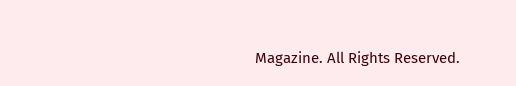Magazine. All Rights Reserved.